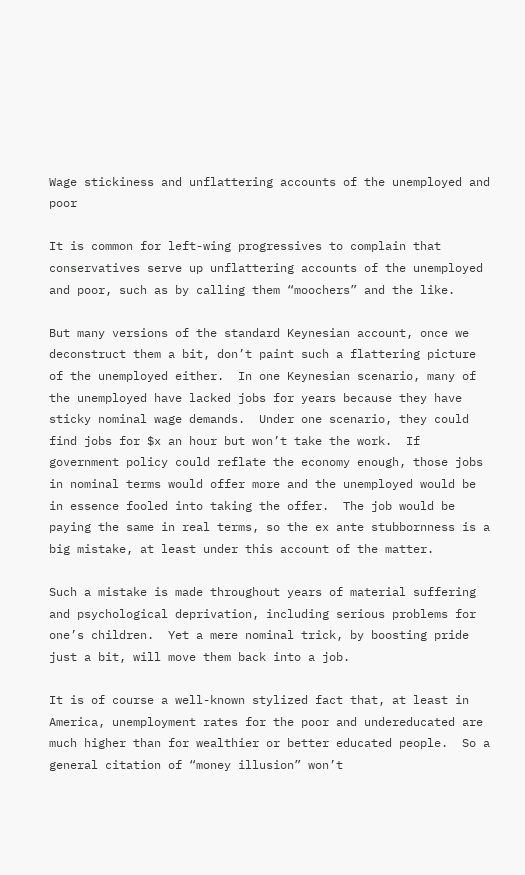Wage stickiness and unflattering accounts of the unemployed and poor

It is common for left-wing progressives to complain that conservatives serve up unflattering accounts of the unemployed and poor, such as by calling them “moochers” and the like.

But many versions of the standard Keynesian account, once we deconstruct them a bit, don’t paint such a flattering picture of the unemployed either.  In one Keynesian scenario, many of the unemployed have lacked jobs for years because they have sticky nominal wage demands.  Under one scenario, they could find jobs for $x an hour but won’t take the work.  If government policy could reflate the economy enough, those jobs in nominal terms would offer more and the unemployed would be in essence fooled into taking the offer.  The job would be paying the same in real terms, so the ex ante stubbornness is a big mistake, at least under this account of the matter.

Such a mistake is made throughout years of material suffering and psychological deprivation, including serious problems for one’s children.  Yet a mere nominal trick, by boosting pride just a bit, will move them back into a job.

It is of course a well-known stylized fact that, at least in America, unemployment rates for the poor and undereducated are much higher than for wealthier or better educated people.  So a general citation of “money illusion” won’t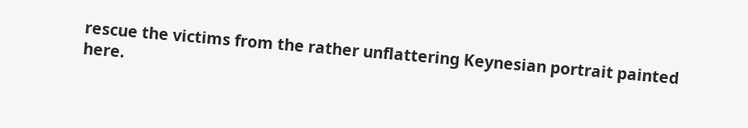rescue the victims from the rather unflattering Keynesian portrait painted here.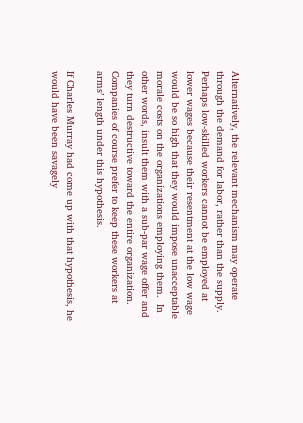Alternatively, the relevant mechanism may operate through the demand for labor, rather than the supply.  Perhaps low-skilled workers cannot be employed at lower wages because their resentment at the low wage would be so high that they would impose unacceptable morale costs on the organizations employing them.  In other words, insult them with a sub-par wage offer and they turn destructive toward the entire organization.  Companies of course prefer to keep these workers at arms’ length under this hypothesis.

If Charles Murray had come up with that hypothesis, he would have been savagely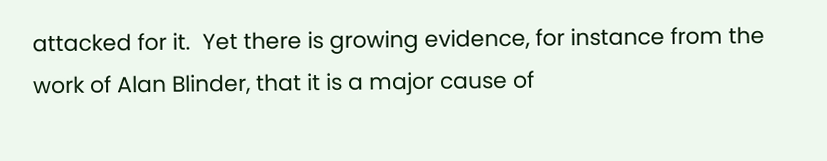attacked for it.  Yet there is growing evidence, for instance from the work of Alan Blinder, that it is a major cause of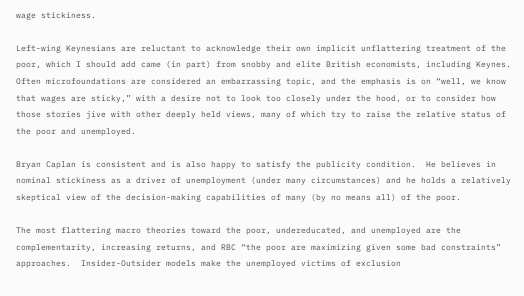wage stickiness.

Left-wing Keynesians are reluctant to acknowledge their own implicit unflattering treatment of the poor, which I should add came (in part) from snobby and elite British economists, including Keynes.  Often microfoundations are considered an embarrassing topic, and the emphasis is on “well, we know that wages are sticky,” with a desire not to look too closely under the hood, or to consider how those stories jive with other deeply held views, many of which try to raise the relative status of the poor and unemployed.

Bryan Caplan is consistent and is also happy to satisfy the publicity condition.  He believes in nominal stickiness as a driver of unemployment (under many circumstances) and he holds a relatively skeptical view of the decision-making capabilities of many (by no means all) of the poor.

The most flattering macro theories toward the poor, undereducated, and unemployed are the complementarity, increasing returns, and RBC “the poor are maximizing given some bad constraints” approaches.  Insider-Outsider models make the unemployed victims of exclusion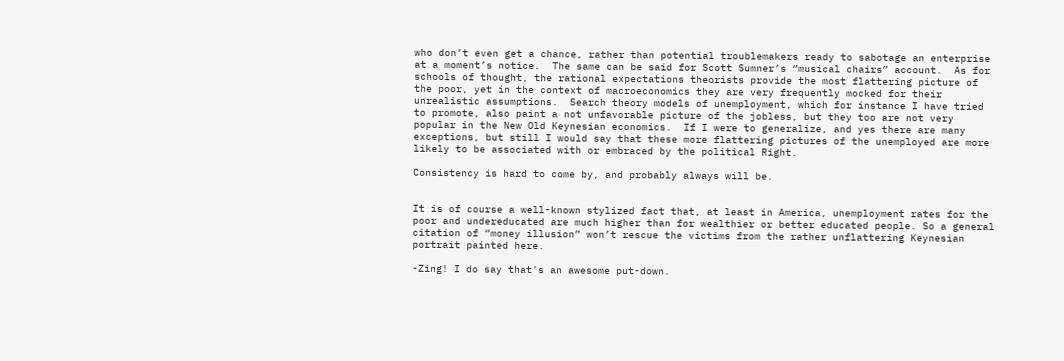who don’t even get a chance, rather than potential troublemakers ready to sabotage an enterprise at a moment’s notice.  The same can be said for Scott Sumner’s “musical chairs” account.  As for schools of thought, the rational expectations theorists provide the most flattering picture of the poor, yet in the context of macroeconomics they are very frequently mocked for their unrealistic assumptions.  Search theory models of unemployment, which for instance I have tried to promote, also paint a not unfavorable picture of the jobless, but they too are not very popular in the New Old Keynesian economics.  If I were to generalize, and yes there are many exceptions, but still I would say that these more flattering pictures of the unemployed are more likely to be associated with or embraced by the political Right.

Consistency is hard to come by, and probably always will be.


It is of course a well-known stylized fact that, at least in America, unemployment rates for the poor and undereducated are much higher than for wealthier or better educated people. So a general citation of “money illusion” won’t rescue the victims from the rather unflattering Keynesian portrait painted here.

-Zing! I do say that's an awesome put-down.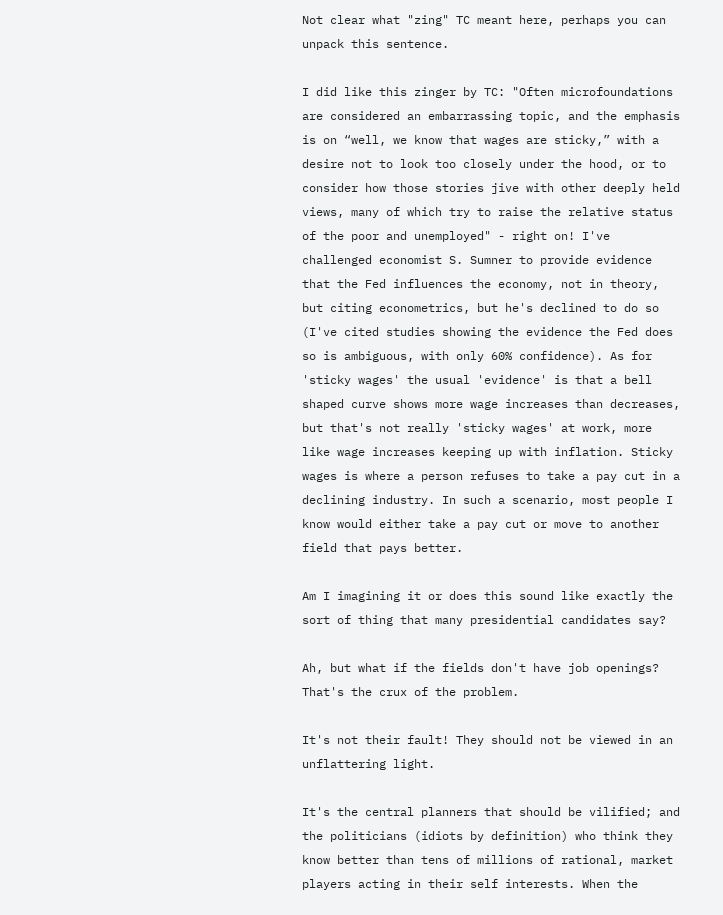Not clear what "zing" TC meant here, perhaps you can unpack this sentence.

I did like this zinger by TC: "Often microfoundations are considered an embarrassing topic, and the emphasis is on “well, we know that wages are sticky,” with a desire not to look too closely under the hood, or to consider how those stories jive with other deeply held views, many of which try to raise the relative status of the poor and unemployed" - right on! I've challenged economist S. Sumner to provide evidence that the Fed influences the economy, not in theory, but citing econometrics, but he's declined to do so (I've cited studies showing the evidence the Fed does so is ambiguous, with only 60% confidence). As for 'sticky wages' the usual 'evidence' is that a bell shaped curve shows more wage increases than decreases, but that's not really 'sticky wages' at work, more like wage increases keeping up with inflation. Sticky wages is where a person refuses to take a pay cut in a declining industry. In such a scenario, most people I know would either take a pay cut or move to another field that pays better.

Am I imagining it or does this sound like exactly the sort of thing that many presidential candidates say?

Ah, but what if the fields don't have job openings? That's the crux of the problem.

It's not their fault! They should not be viewed in an unflattering light.

It's the central planners that should be vilified; and the politicians (idiots by definition) who think they know better than tens of millions of rational, market players acting in their self interests. When the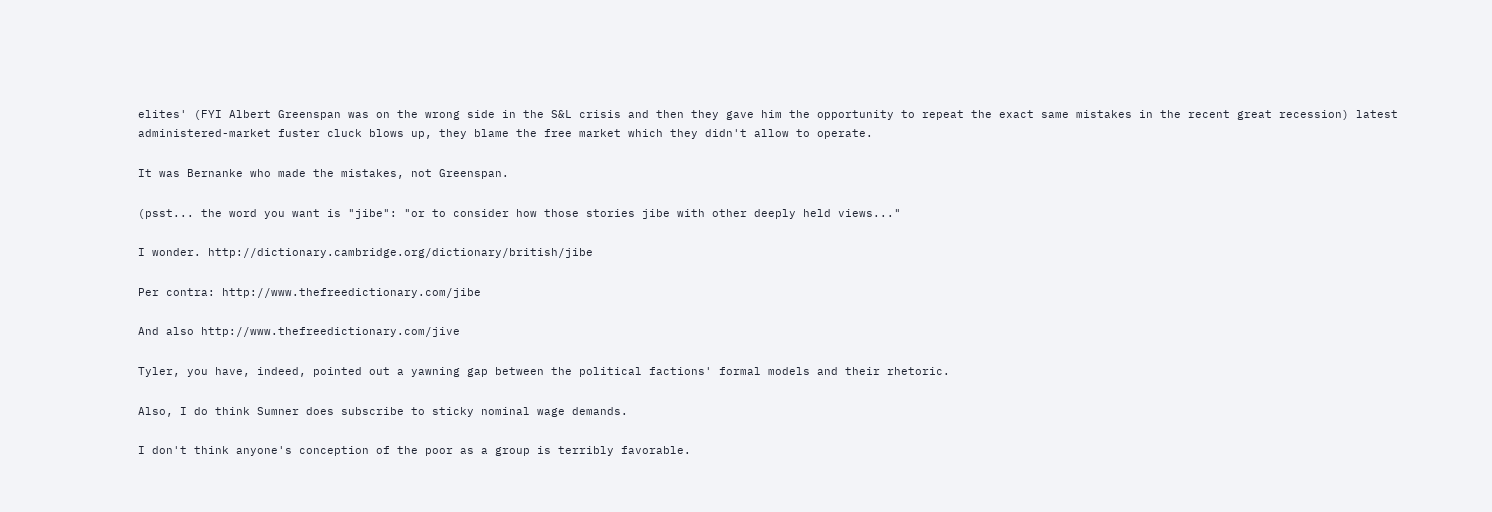elites' (FYI Albert Greenspan was on the wrong side in the S&L crisis and then they gave him the opportunity to repeat the exact same mistakes in the recent great recession) latest administered-market fuster cluck blows up, they blame the free market which they didn't allow to operate.

It was Bernanke who made the mistakes, not Greenspan.

(psst... the word you want is "jibe": "or to consider how those stories jibe with other deeply held views..."

I wonder. http://dictionary.cambridge.org/dictionary/british/jibe

Per contra: http://www.thefreedictionary.com/jibe

And also http://www.thefreedictionary.com/jive

Tyler, you have, indeed, pointed out a yawning gap between the political factions' formal models and their rhetoric.

Also, I do think Sumner does subscribe to sticky nominal wage demands.

I don't think anyone's conception of the poor as a group is terribly favorable.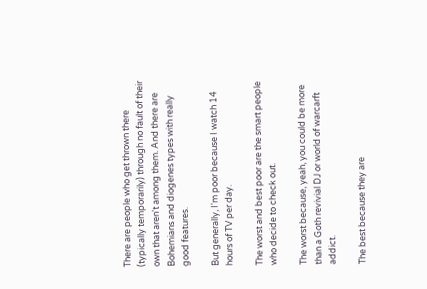There are people who get thrown there (typically temporarily) through no fault of their own that aren't among them. And there are Bohemians and diogenes types with really good features.

But generally, I'm poor because I watch 14 hours of TV per day.

The worst and best poor are the smart people who decide to check out.

The worst because, yeah, you could be more than a Goth revivial DJ or world of warcarft addict.

The best because they are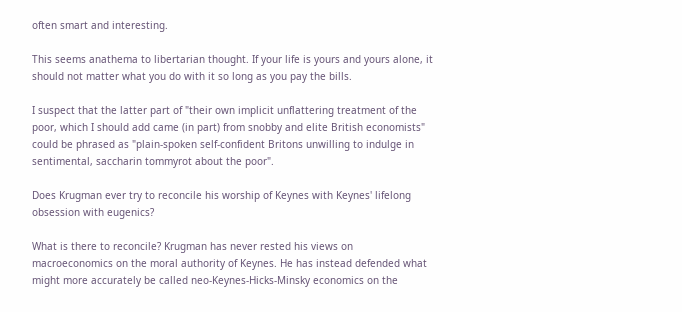often smart and interesting.

This seems anathema to libertarian thought. If your life is yours and yours alone, it should not matter what you do with it so long as you pay the bills.

I suspect that the latter part of "their own implicit unflattering treatment of the poor, which I should add came (in part) from snobby and elite British economists" could be phrased as "plain-spoken self-confident Britons unwilling to indulge in sentimental, saccharin tommyrot about the poor".

Does Krugman ever try to reconcile his worship of Keynes with Keynes' lifelong obsession with eugenics?

What is there to reconcile? Krugman has never rested his views on macroeconomics on the moral authority of Keynes. He has instead defended what might more accurately be called neo-Keynes-Hicks-Minsky economics on the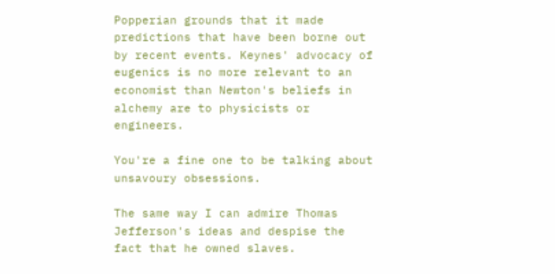Popperian grounds that it made predictions that have been borne out by recent events. Keynes' advocacy of eugenics is no more relevant to an economist than Newton's beliefs in alchemy are to physicists or engineers.

You're a fine one to be talking about unsavoury obsessions.

The same way I can admire Thomas Jefferson's ideas and despise the fact that he owned slaves.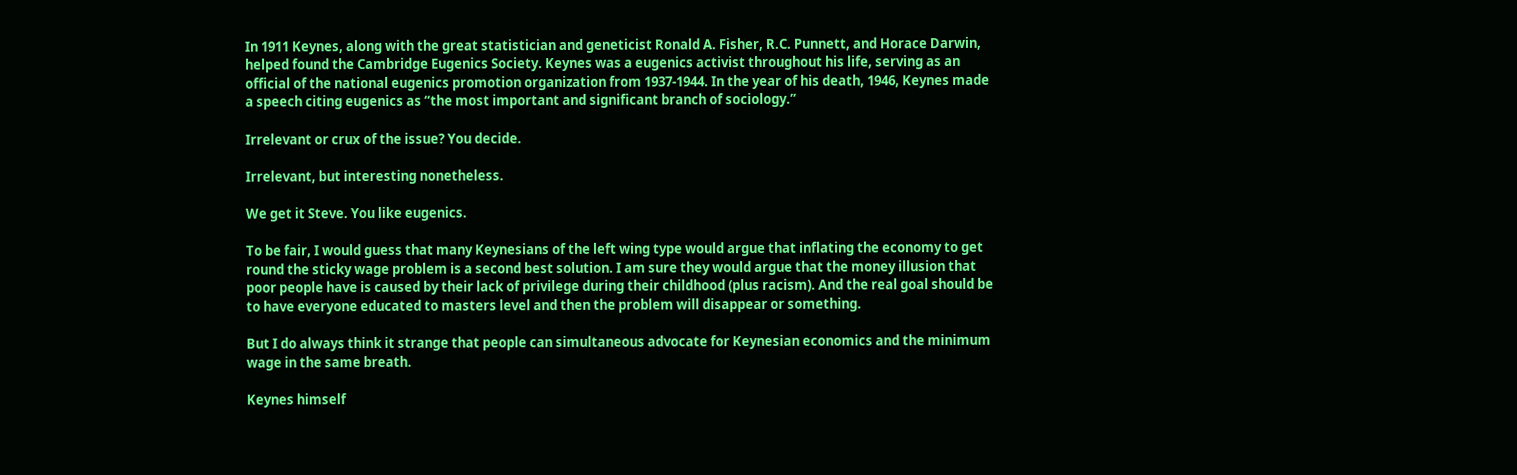In 1911 Keynes, along with the great statistician and geneticist Ronald A. Fisher, R.C. Punnett, and Horace Darwin, helped found the Cambridge Eugenics Society. Keynes was a eugenics activist throughout his life, serving as an official of the national eugenics promotion organization from 1937-1944. In the year of his death, 1946, Keynes made a speech citing eugenics as “the most important and significant branch of sociology.”

Irrelevant or crux of the issue? You decide.

Irrelevant, but interesting nonetheless.

We get it Steve. You like eugenics.

To be fair, I would guess that many Keynesians of the left wing type would argue that inflating the economy to get round the sticky wage problem is a second best solution. I am sure they would argue that the money illusion that poor people have is caused by their lack of privilege during their childhood (plus racism). And the real goal should be to have everyone educated to masters level and then the problem will disappear or something.

But I do always think it strange that people can simultaneous advocate for Keynesian economics and the minimum wage in the same breath.

Keynes himself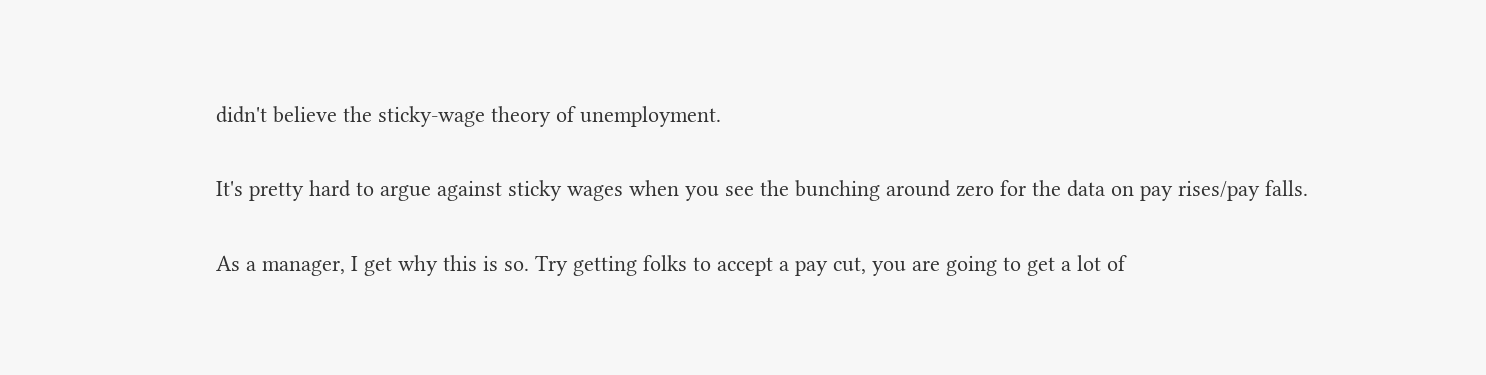didn't believe the sticky-wage theory of unemployment.

It's pretty hard to argue against sticky wages when you see the bunching around zero for the data on pay rises/pay falls.

As a manager, I get why this is so. Try getting folks to accept a pay cut, you are going to get a lot of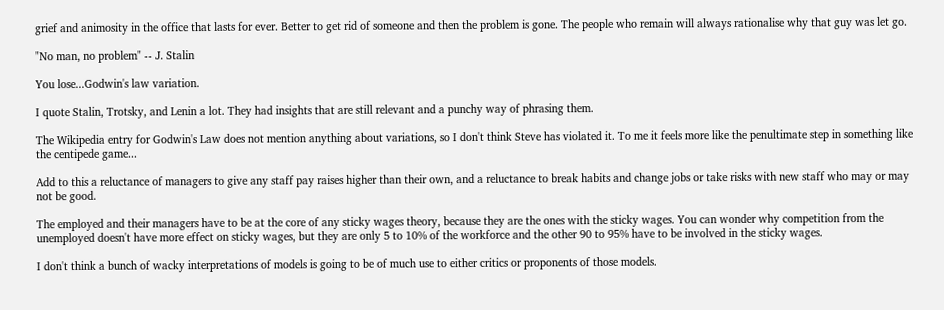grief and animosity in the office that lasts for ever. Better to get rid of someone and then the problem is gone. The people who remain will always rationalise why that guy was let go.

"No man, no problem" -- J. Stalin

You lose...Godwin's law variation.

I quote Stalin, Trotsky, and Lenin a lot. They had insights that are still relevant and a punchy way of phrasing them.

The Wikipedia entry for Godwin's Law does not mention anything about variations, so I don't think Steve has violated it. To me it feels more like the penultimate step in something like the centipede game...

Add to this a reluctance of managers to give any staff pay raises higher than their own, and a reluctance to break habits and change jobs or take risks with new staff who may or may not be good.

The employed and their managers have to be at the core of any sticky wages theory, because they are the ones with the sticky wages. You can wonder why competition from the unemployed doesn't have more effect on sticky wages, but they are only 5 to 10% of the workforce and the other 90 to 95% have to be involved in the sticky wages.

I don't think a bunch of wacky interpretations of models is going to be of much use to either critics or proponents of those models.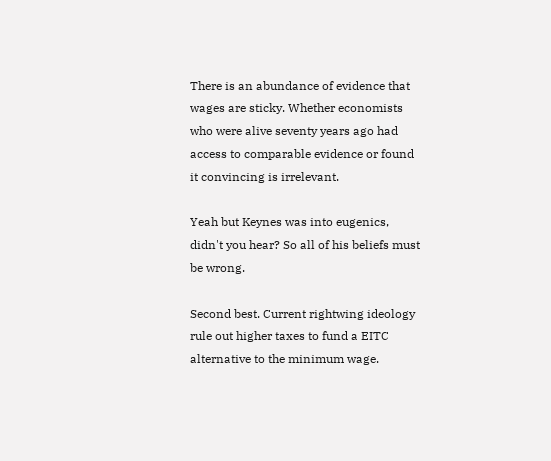There is an abundance of evidence that wages are sticky. Whether economists who were alive seventy years ago had access to comparable evidence or found it convincing is irrelevant.

Yeah but Keynes was into eugenics, didn't you hear? So all of his beliefs must be wrong.

Second best. Current rightwing ideology rule out higher taxes to fund a EITC alternative to the minimum wage.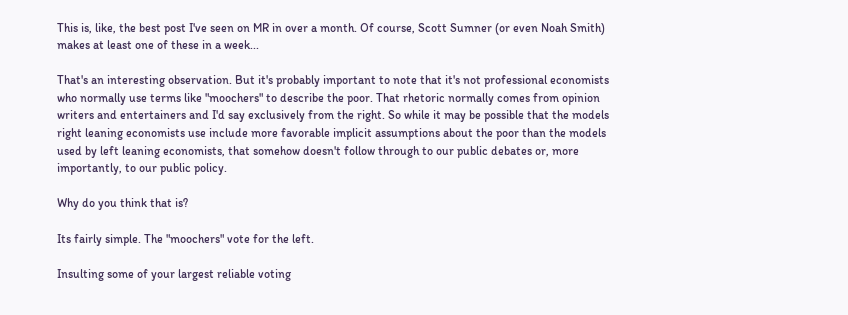This is, like, the best post I've seen on MR in over a month. Of course, Scott Sumner (or even Noah Smith) makes at least one of these in a week...

That's an interesting observation. But it's probably important to note that it's not professional economists who normally use terms like "moochers" to describe the poor. That rhetoric normally comes from opinion writers and entertainers and I'd say exclusively from the right. So while it may be possible that the models right leaning economists use include more favorable implicit assumptions about the poor than the models used by left leaning economists, that somehow doesn't follow through to our public debates or, more importantly, to our public policy.

Why do you think that is?

Its fairly simple. The "moochers" vote for the left.

Insulting some of your largest reliable voting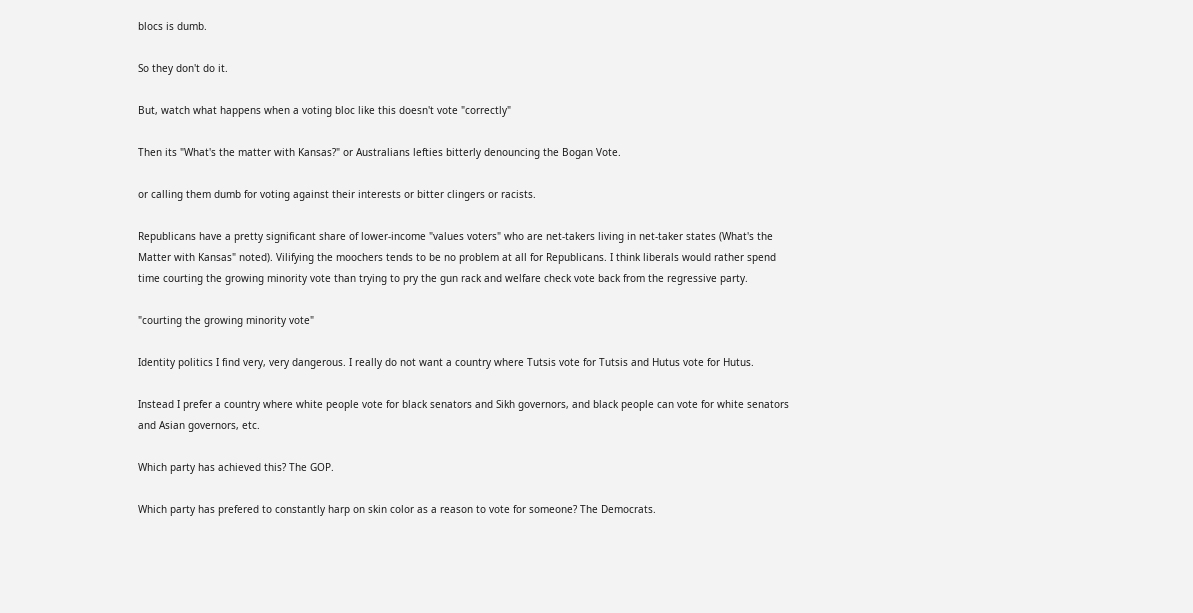blocs is dumb.

So they don't do it.

But, watch what happens when a voting bloc like this doesn't vote "correctly"

Then its "What's the matter with Kansas?" or Australians lefties bitterly denouncing the Bogan Vote.

or calling them dumb for voting against their interests or bitter clingers or racists.

Republicans have a pretty significant share of lower-income "values voters" who are net-takers living in net-taker states (What's the Matter with Kansas" noted). Vilifying the moochers tends to be no problem at all for Republicans. I think liberals would rather spend time courting the growing minority vote than trying to pry the gun rack and welfare check vote back from the regressive party.

"courting the growing minority vote"

Identity politics I find very, very dangerous. I really do not want a country where Tutsis vote for Tutsis and Hutus vote for Hutus.

Instead I prefer a country where white people vote for black senators and Sikh governors, and black people can vote for white senators and Asian governors, etc.

Which party has achieved this? The GOP.

Which party has prefered to constantly harp on skin color as a reason to vote for someone? The Democrats.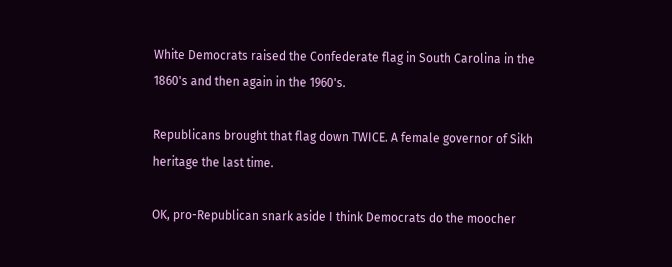White Democrats raised the Confederate flag in South Carolina in the 1860's and then again in the 1960's.

Republicans brought that flag down TWICE. A female governor of Sikh heritage the last time.

OK, pro-Republican snark aside I think Democrats do the moocher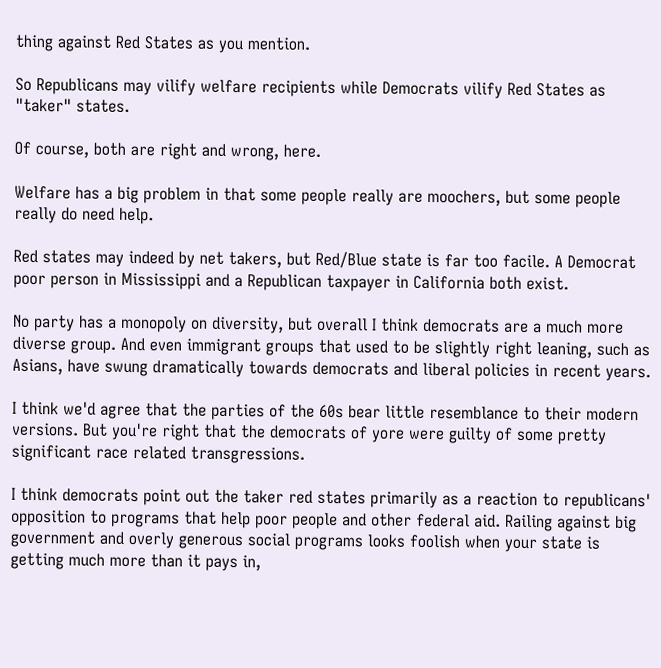thing against Red States as you mention.

So Republicans may vilify welfare recipients while Democrats vilify Red States as "taker" states.

Of course, both are right and wrong, here.

Welfare has a big problem in that some people really are moochers, but some people really do need help.

Red states may indeed by net takers, but Red/Blue state is far too facile. A Democrat poor person in Mississippi and a Republican taxpayer in California both exist.

No party has a monopoly on diversity, but overall I think democrats are a much more diverse group. And even immigrant groups that used to be slightly right leaning, such as Asians, have swung dramatically towards democrats and liberal policies in recent years.

I think we'd agree that the parties of the 60s bear little resemblance to their modern versions. But you're right that the democrats of yore were guilty of some pretty significant race related transgressions.

I think democrats point out the taker red states primarily as a reaction to republicans' opposition to programs that help poor people and other federal aid. Railing against big government and overly generous social programs looks foolish when your state is getting much more than it pays in,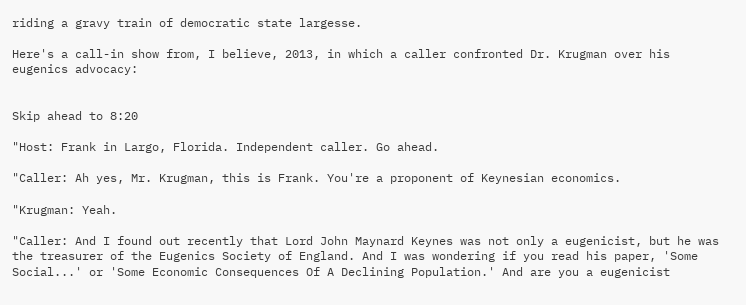riding a gravy train of democratic state largesse.

Here's a call-in show from, I believe, 2013, in which a caller confronted Dr. Krugman over his eugenics advocacy:


Skip ahead to 8:20

"Host: Frank in Largo, Florida. Independent caller. Go ahead.

"Caller: Ah yes, Mr. Krugman, this is Frank. You're a proponent of Keynesian economics.

"Krugman: Yeah.

"Caller: And I found out recently that Lord John Maynard Keynes was not only a eugenicist, but he was the treasurer of the Eugenics Society of England. And I was wondering if you read his paper, 'Some Social...' or 'Some Economic Consequences Of A Declining Population.' And are you a eugenicist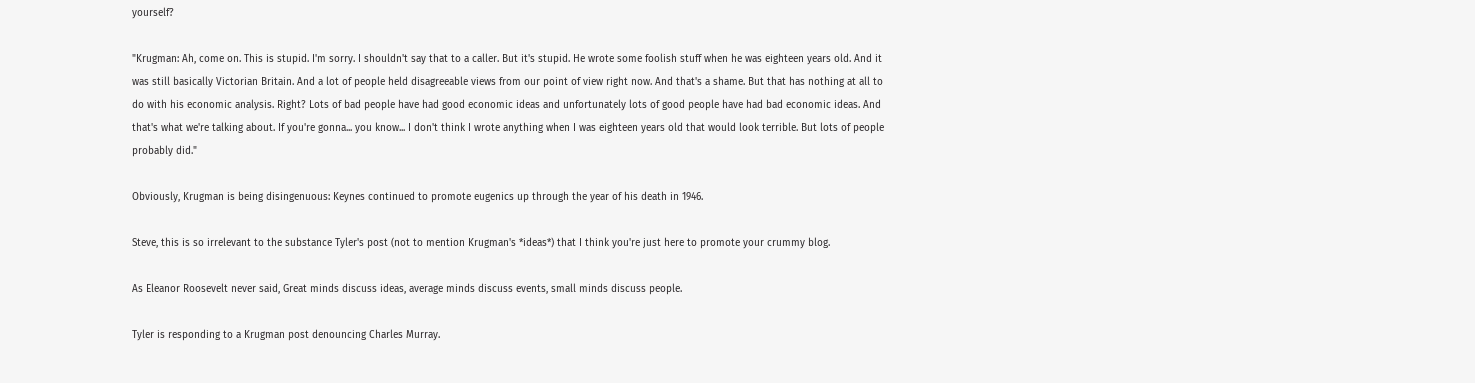yourself?

"Krugman: Ah, come on. This is stupid. I'm sorry. I shouldn't say that to a caller. But it's stupid. He wrote some foolish stuff when he was eighteen years old. And it was still basically Victorian Britain. And a lot of people held disagreeable views from our point of view right now. And that's a shame. But that has nothing at all to do with his economic analysis. Right? Lots of bad people have had good economic ideas and unfortunately lots of good people have had bad economic ideas. And that's what we're talking about. If you're gonna... you know... I don't think I wrote anything when I was eighteen years old that would look terrible. But lots of people probably did."

Obviously, Krugman is being disingenuous: Keynes continued to promote eugenics up through the year of his death in 1946.

Steve, this is so irrelevant to the substance Tyler's post (not to mention Krugman's *ideas*) that I think you're just here to promote your crummy blog.

As Eleanor Roosevelt never said, Great minds discuss ideas, average minds discuss events, small minds discuss people.

Tyler is responding to a Krugman post denouncing Charles Murray.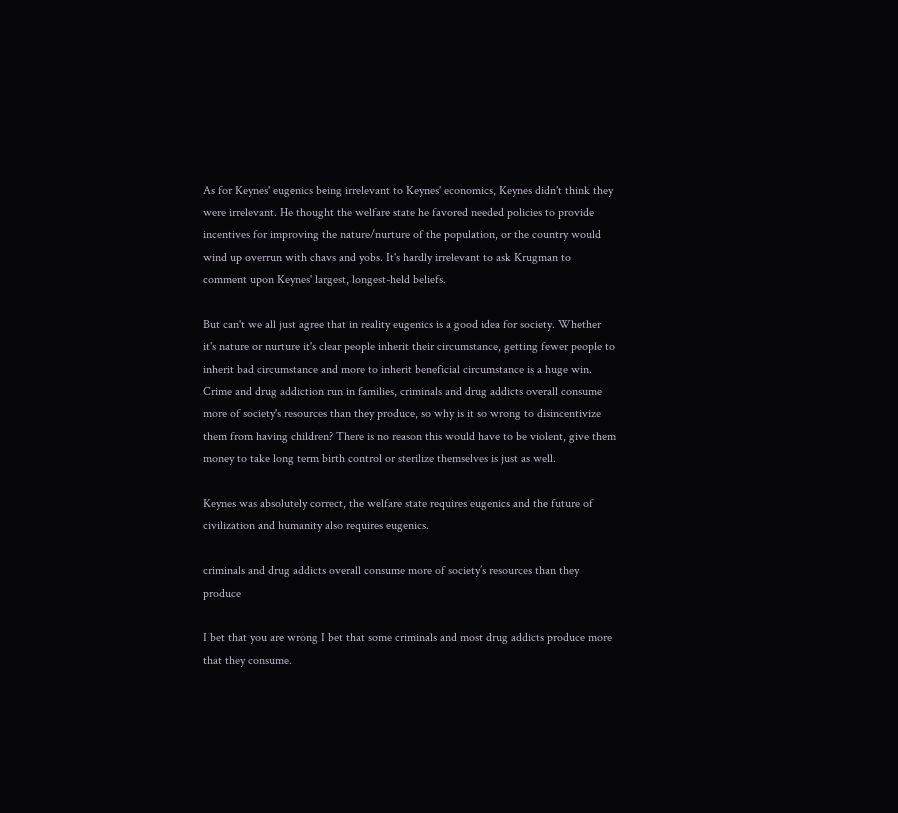As for Keynes' eugenics being irrelevant to Keynes' economics, Keynes didn't think they were irrelevant. He thought the welfare state he favored needed policies to provide incentives for improving the nature/nurture of the population, or the country would wind up overrun with chavs and yobs. It's hardly irrelevant to ask Krugman to comment upon Keynes' largest, longest-held beliefs.

But can't we all just agree that in reality eugenics is a good idea for society. Whether it's nature or nurture it's clear people inherit their circumstance, getting fewer people to inherit bad circumstance and more to inherit beneficial circumstance is a huge win. Crime and drug addiction run in families, criminals and drug addicts overall consume more of society's resources than they produce, so why is it so wrong to disincentivize them from having children? There is no reason this would have to be violent, give them money to take long term birth control or sterilize themselves is just as well.

Keynes was absolutely correct, the welfare state requires eugenics and the future of civilization and humanity also requires eugenics.

criminals and drug addicts overall consume more of society’s resources than they produce

I bet that you are wrong I bet that some criminals and most drug addicts produce more that they consume.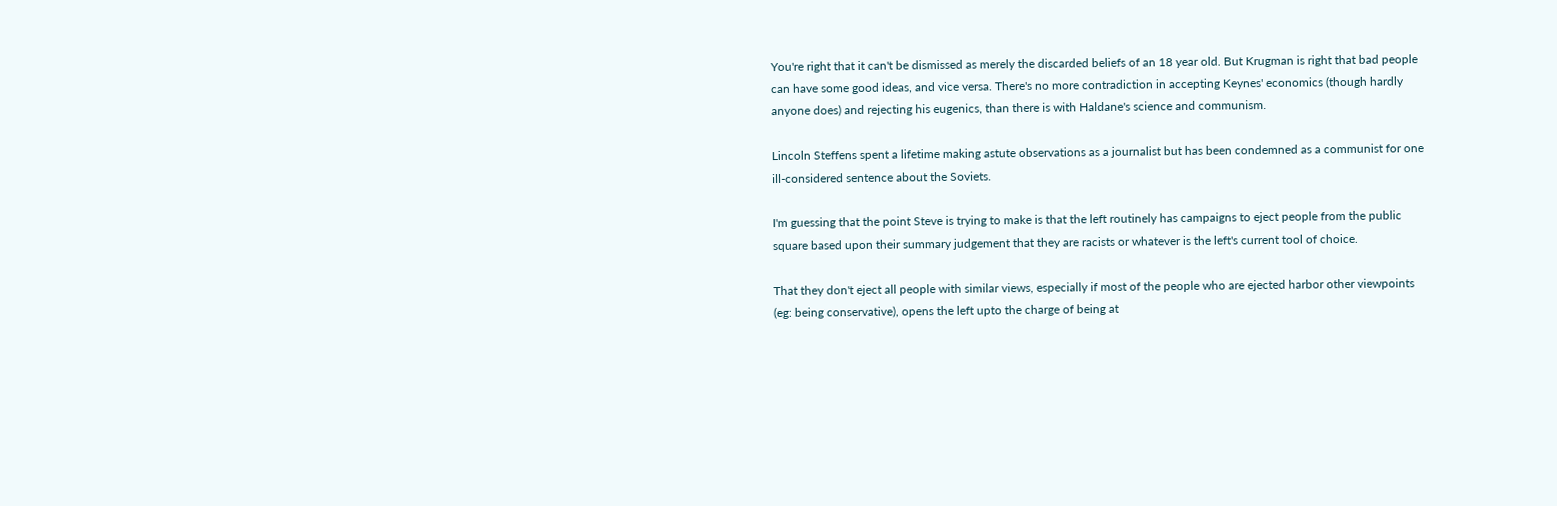You're right that it can't be dismissed as merely the discarded beliefs of an 18 year old. But Krugman is right that bad people can have some good ideas, and vice versa. There's no more contradiction in accepting Keynes' economics (though hardly anyone does) and rejecting his eugenics, than there is with Haldane's science and communism.

Lincoln Steffens spent a lifetime making astute observations as a journalist but has been condemned as a communist for one ill-considered sentence about the Soviets.

I'm guessing that the point Steve is trying to make is that the left routinely has campaigns to eject people from the public square based upon their summary judgement that they are racists or whatever is the left's current tool of choice.

That they don't eject all people with similar views, especially if most of the people who are ejected harbor other viewpoints (eg: being conservative), opens the left upto the charge of being at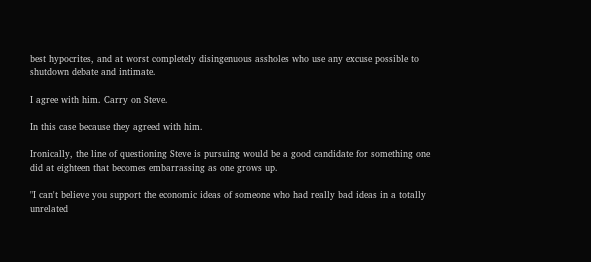best hypocrites, and at worst completely disingenuous assholes who use any excuse possible to shutdown debate and intimate.

I agree with him. Carry on Steve.

In this case because they agreed with him.

Ironically, the line of questioning Steve is pursuing would be a good candidate for something one did at eighteen that becomes embarrassing as one grows up.

"I can't believe you support the economic ideas of someone who had really bad ideas in a totally unrelated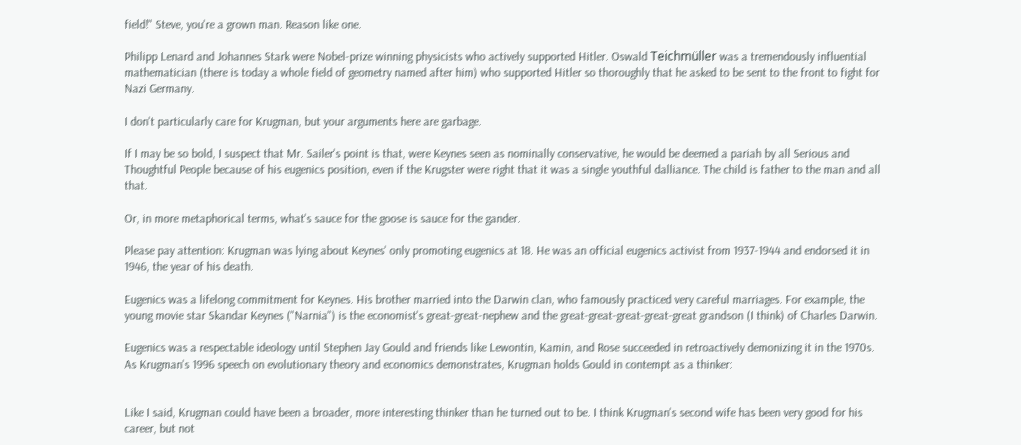field!" Steve, you're a grown man. Reason like one.

Philipp Lenard and Johannes Stark were Nobel-prize winning physicists who actively supported Hitler. Oswald Teichmüller was a tremendously influential mathematician (there is today a whole field of geometry named after him) who supported Hitler so thoroughly that he asked to be sent to the front to fight for Nazi Germany.

I don't particularly care for Krugman, but your arguments here are garbage.

If I may be so bold, I suspect that Mr. Sailer's point is that, were Keynes seen as nominally conservative, he would be deemed a pariah by all Serious and Thoughtful People because of his eugenics position, even if the Krugster were right that it was a single youthful dalliance. The child is father to the man and all that.

Or, in more metaphorical terms, what's sauce for the goose is sauce for the gander.

Please pay attention: Krugman was lying about Keynes' only promoting eugenics at 18. He was an official eugenics activist from 1937-1944 and endorsed it in 1946, the year of his death.

Eugenics was a lifelong commitment for Keynes. His brother married into the Darwin clan, who famously practiced very careful marriages. For example, the young movie star Skandar Keynes ("Narnia") is the economist's great-great-nephew and the great-great-great-great-great grandson (I think) of Charles Darwin.

Eugenics was a respectable ideology until Stephen Jay Gould and friends like Lewontin, Kamin, and Rose succeeded in retroactively demonizing it in the 1970s. As Krugman's 1996 speech on evolutionary theory and economics demonstrates, Krugman holds Gould in contempt as a thinker:


Like I said, Krugman could have been a broader, more interesting thinker than he turned out to be. I think Krugman's second wife has been very good for his career, but not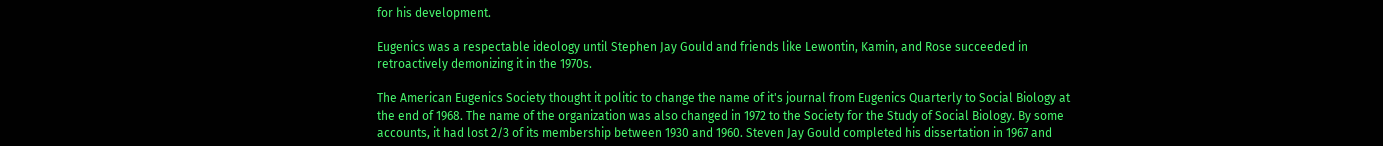for his development.

Eugenics was a respectable ideology until Stephen Jay Gould and friends like Lewontin, Kamin, and Rose succeeded in retroactively demonizing it in the 1970s.

The American Eugenics Society thought it politic to change the name of it's journal from Eugenics Quarterly to Social Biology at the end of 1968. The name of the organization was also changed in 1972 to the Society for the Study of Social Biology. By some accounts, it had lost 2/3 of its membership between 1930 and 1960. Steven Jay Gould completed his dissertation in 1967 and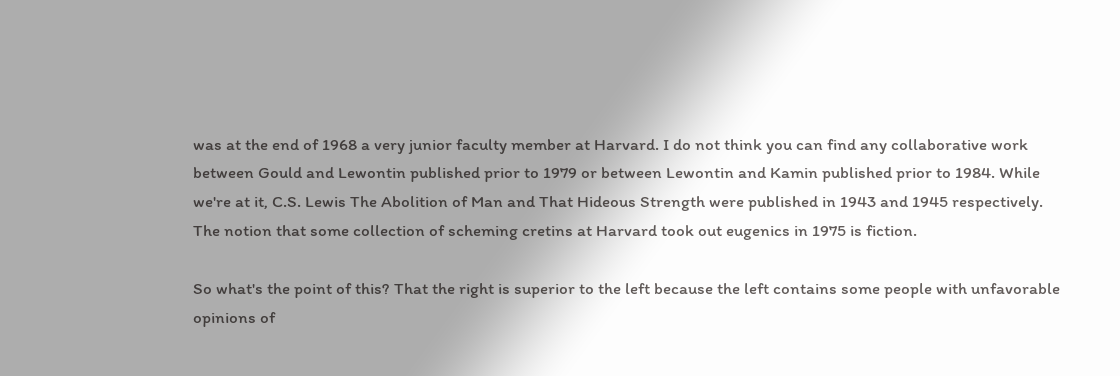was at the end of 1968 a very junior faculty member at Harvard. I do not think you can find any collaborative work between Gould and Lewontin published prior to 1979 or between Lewontin and Kamin published prior to 1984. While we're at it, C.S. Lewis The Abolition of Man and That Hideous Strength were published in 1943 and 1945 respectively. The notion that some collection of scheming cretins at Harvard took out eugenics in 1975 is fiction.

So what's the point of this? That the right is superior to the left because the left contains some people with unfavorable opinions of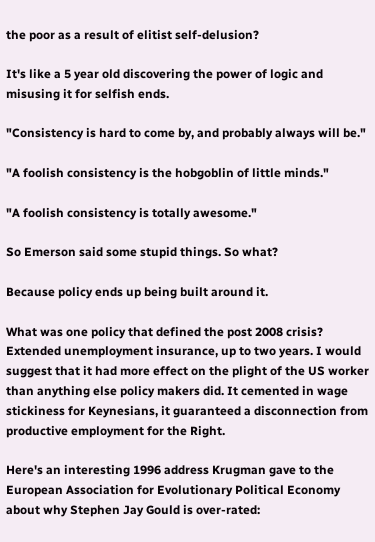the poor as a result of elitist self-delusion?

It's like a 5 year old discovering the power of logic and misusing it for selfish ends.

"Consistency is hard to come by, and probably always will be."

"A foolish consistency is the hobgoblin of little minds."

"A foolish consistency is totally awesome."

So Emerson said some stupid things. So what?

Because policy ends up being built around it.

What was one policy that defined the post 2008 crisis? Extended unemployment insurance, up to two years. I would suggest that it had more effect on the plight of the US worker than anything else policy makers did. It cemented in wage stickiness for Keynesians, it guaranteed a disconnection from productive employment for the Right.

Here's an interesting 1996 address Krugman gave to the European Association for Evolutionary Political Economy about why Stephen Jay Gould is over-rated: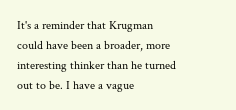It's a reminder that Krugman could have been a broader, more interesting thinker than he turned out to be. I have a vague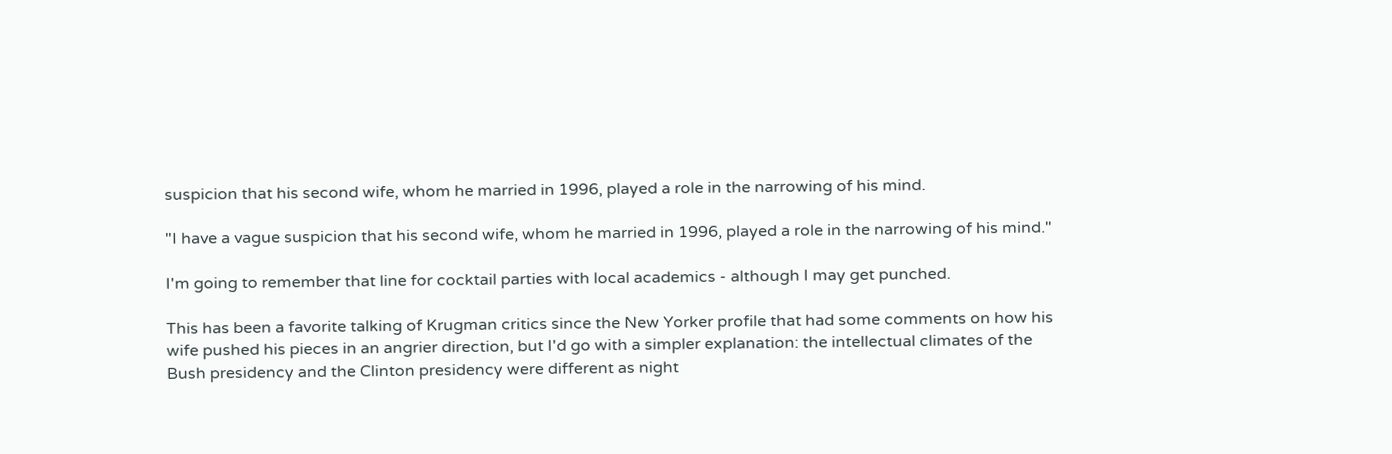suspicion that his second wife, whom he married in 1996, played a role in the narrowing of his mind.

"I have a vague suspicion that his second wife, whom he married in 1996, played a role in the narrowing of his mind."

I'm going to remember that line for cocktail parties with local academics - although I may get punched.

This has been a favorite talking of Krugman critics since the New Yorker profile that had some comments on how his wife pushed his pieces in an angrier direction, but I'd go with a simpler explanation: the intellectual climates of the Bush presidency and the Clinton presidency were different as night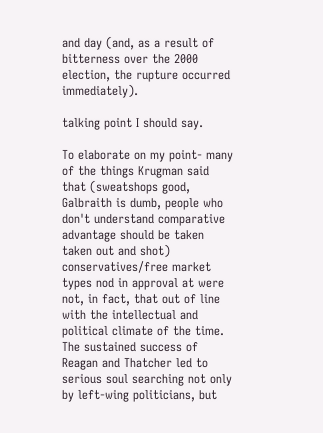and day (and, as a result of bitterness over the 2000 election, the rupture occurred immediately).

talking point I should say.

To elaborate on my point- many of the things Krugman said that (sweatshops good, Galbraith is dumb, people who don't understand comparative advantage should be taken taken out and shot) conservatives/free market types nod in approval at were not, in fact, that out of line with the intellectual and political climate of the time. The sustained success of Reagan and Thatcher led to serious soul searching not only by left-wing politicians, but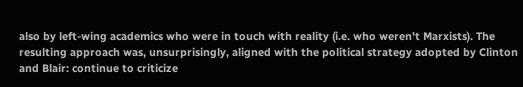also by left-wing academics who were in touch with reality (i.e. who weren't Marxists). The resulting approach was, unsurprisingly, aligned with the political strategy adopted by Clinton and Blair: continue to criticize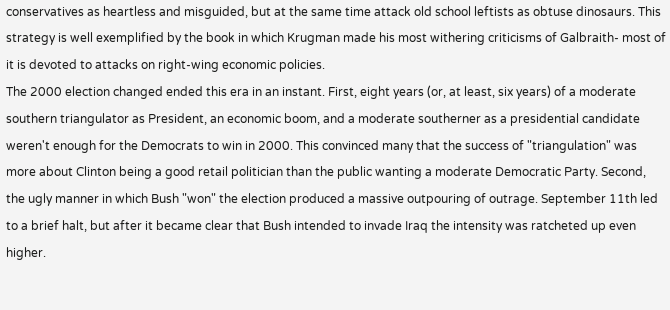conservatives as heartless and misguided, but at the same time attack old school leftists as obtuse dinosaurs. This strategy is well exemplified by the book in which Krugman made his most withering criticisms of Galbraith- most of it is devoted to attacks on right-wing economic policies.
The 2000 election changed ended this era in an instant. First, eight years (or, at least, six years) of a moderate southern triangulator as President, an economic boom, and a moderate southerner as a presidential candidate weren't enough for the Democrats to win in 2000. This convinced many that the success of "triangulation" was more about Clinton being a good retail politician than the public wanting a moderate Democratic Party. Second, the ugly manner in which Bush "won" the election produced a massive outpouring of outrage. September 11th led to a brief halt, but after it became clear that Bush intended to invade Iraq the intensity was ratcheted up even higher.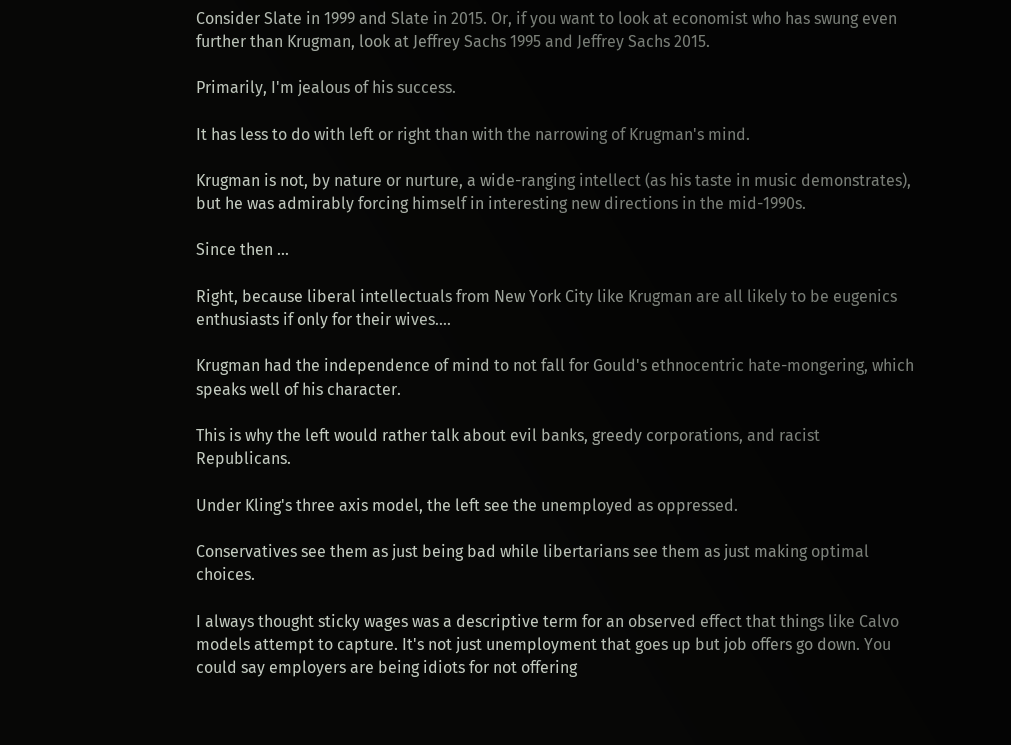Consider Slate in 1999 and Slate in 2015. Or, if you want to look at economist who has swung even further than Krugman, look at Jeffrey Sachs 1995 and Jeffrey Sachs 2015.

Primarily, I'm jealous of his success.

It has less to do with left or right than with the narrowing of Krugman's mind.

Krugman is not, by nature or nurture, a wide-ranging intellect (as his taste in music demonstrates), but he was admirably forcing himself in interesting new directions in the mid-1990s.

Since then ...

Right, because liberal intellectuals from New York City like Krugman are all likely to be eugenics enthusiasts if only for their wives....

Krugman had the independence of mind to not fall for Gould's ethnocentric hate-mongering, which speaks well of his character.

This is why the left would rather talk about evil banks, greedy corporations, and racist Republicans.

Under Kling's three axis model, the left see the unemployed as oppressed.

Conservatives see them as just being bad while libertarians see them as just making optimal choices.

I always thought sticky wages was a descriptive term for an observed effect that things like Calvo models attempt to capture. It's not just unemployment that goes up but job offers go down. You could say employers are being idiots for not offering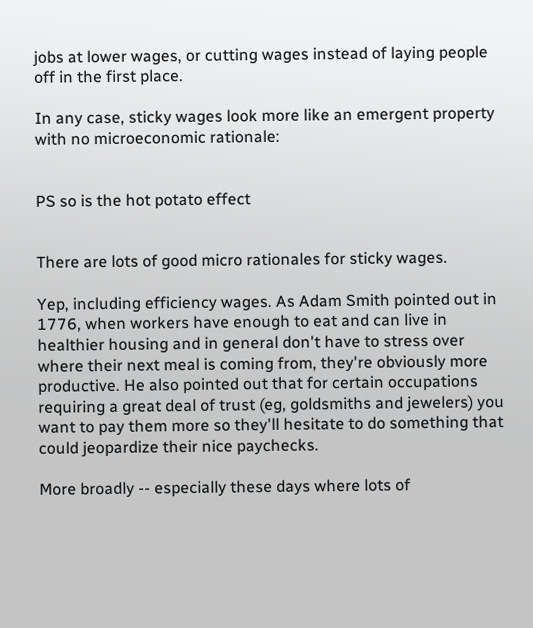jobs at lower wages, or cutting wages instead of laying people off in the first place.

In any case, sticky wages look more like an emergent property with no microeconomic rationale:


PS so is the hot potato effect


There are lots of good micro rationales for sticky wages.

Yep, including efficiency wages. As Adam Smith pointed out in 1776, when workers have enough to eat and can live in healthier housing and in general don't have to stress over where their next meal is coming from, they're obviously more productive. He also pointed out that for certain occupations requiring a great deal of trust (eg, goldsmiths and jewelers) you want to pay them more so they'll hesitate to do something that could jeopardize their nice paychecks.

More broadly -- especially these days where lots of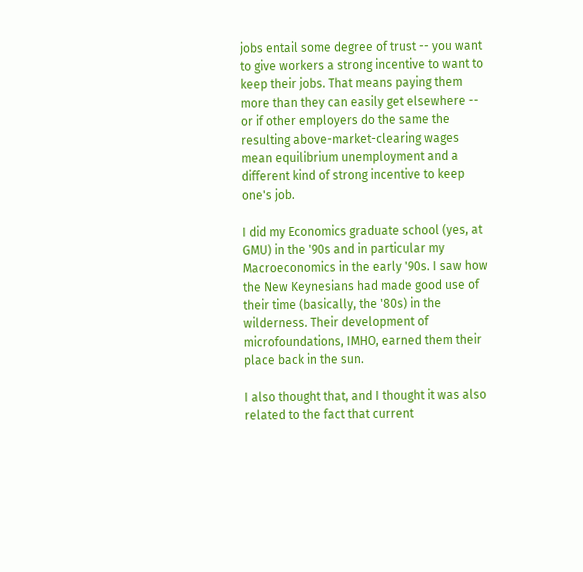jobs entail some degree of trust -- you want to give workers a strong incentive to want to keep their jobs. That means paying them more than they can easily get elsewhere -- or if other employers do the same the resulting above-market-clearing wages mean equilibrium unemployment and a different kind of strong incentive to keep one's job.

I did my Economics graduate school (yes, at GMU) in the '90s and in particular my Macroeconomics in the early '90s. I saw how the New Keynesians had made good use of their time (basically, the '80s) in the wilderness. Their development of microfoundations, IMHO, earned them their place back in the sun.

I also thought that, and I thought it was also related to the fact that current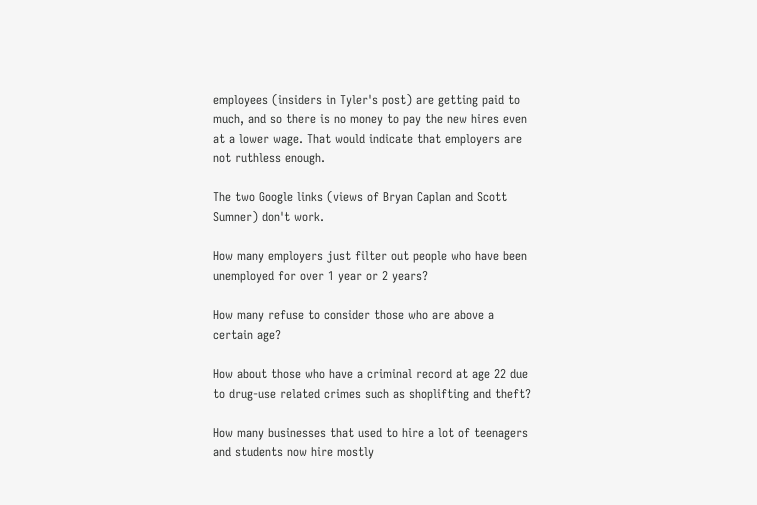employees (insiders in Tyler's post) are getting paid to much, and so there is no money to pay the new hires even at a lower wage. That would indicate that employers are not ruthless enough.

The two Google links (views of Bryan Caplan and Scott Sumner) don't work.

How many employers just filter out people who have been unemployed for over 1 year or 2 years?

How many refuse to consider those who are above a certain age?

How about those who have a criminal record at age 22 due to drug-use related crimes such as shoplifting and theft?

How many businesses that used to hire a lot of teenagers and students now hire mostly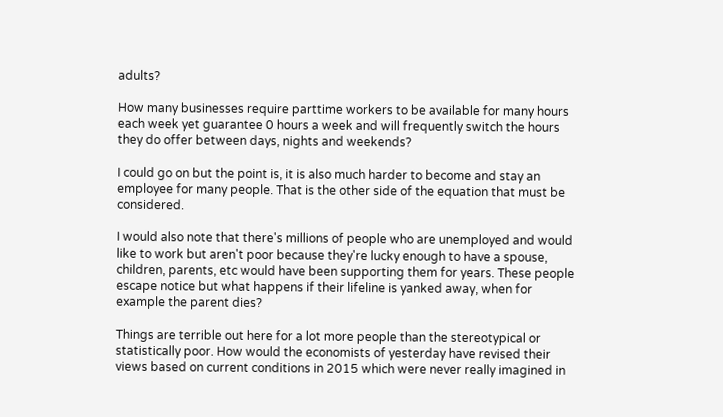adults?

How many businesses require parttime workers to be available for many hours each week yet guarantee 0 hours a week and will frequently switch the hours they do offer between days, nights and weekends?

I could go on but the point is, it is also much harder to become and stay an employee for many people. That is the other side of the equation that must be considered.

I would also note that there's millions of people who are unemployed and would like to work but aren't poor because they're lucky enough to have a spouse, children, parents, etc would have been supporting them for years. These people escape notice but what happens if their lifeline is yanked away, when for example the parent dies?

Things are terrible out here for a lot more people than the stereotypical or statistically poor. How would the economists of yesterday have revised their views based on current conditions in 2015 which were never really imagined in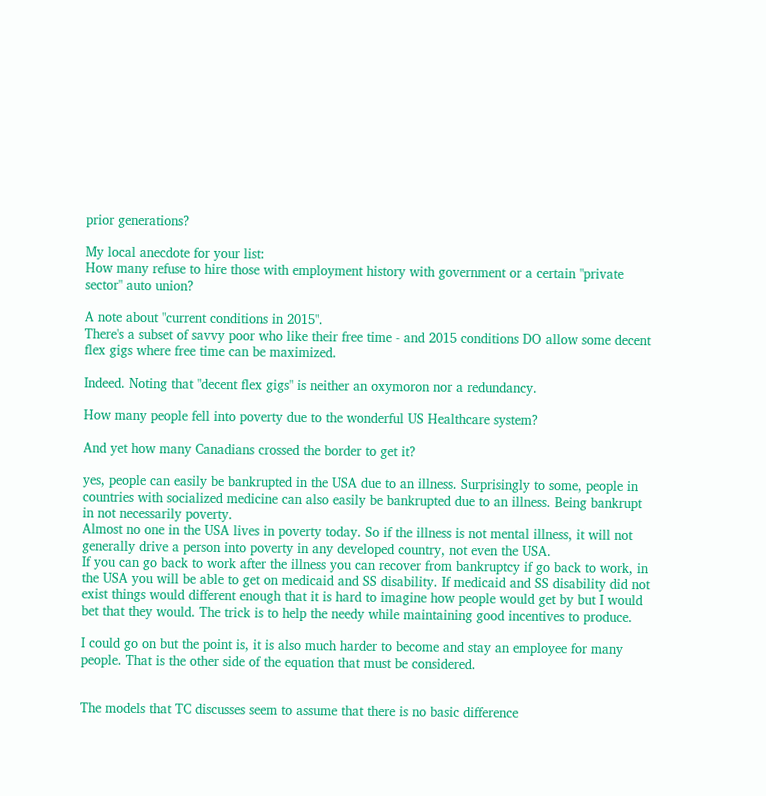prior generations?

My local anecdote for your list:
How many refuse to hire those with employment history with government or a certain "private sector" auto union?

A note about "current conditions in 2015".
There's a subset of savvy poor who like their free time - and 2015 conditions DO allow some decent flex gigs where free time can be maximized.

Indeed. Noting that "decent flex gigs" is neither an oxymoron nor a redundancy.

How many people fell into poverty due to the wonderful US Healthcare system?

And yet how many Canadians crossed the border to get it?

yes, people can easily be bankrupted in the USA due to an illness. Surprisingly to some, people in countries with socialized medicine can also easily be bankrupted due to an illness. Being bankrupt in not necessarily poverty.
Almost no one in the USA lives in poverty today. So if the illness is not mental illness, it will not generally drive a person into poverty in any developed country, not even the USA.
If you can go back to work after the illness you can recover from bankruptcy if go back to work, in the USA you will be able to get on medicaid and SS disability. If medicaid and SS disability did not exist things would different enough that it is hard to imagine how people would get by but I would bet that they would. The trick is to help the needy while maintaining good incentives to produce.

I could go on but the point is, it is also much harder to become and stay an employee for many people. That is the other side of the equation that must be considered.


The models that TC discusses seem to assume that there is no basic difference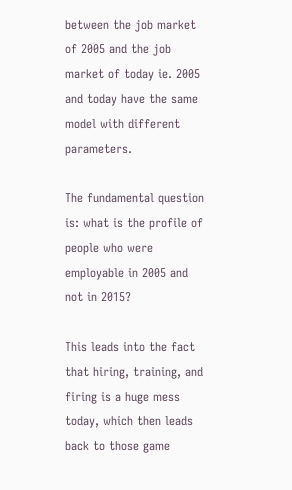between the job market of 2005 and the job market of today ie. 2005 and today have the same model with different parameters.

The fundamental question is: what is the profile of people who were employable in 2005 and not in 2015?

This leads into the fact that hiring, training, and firing is a huge mess today, which then leads back to those game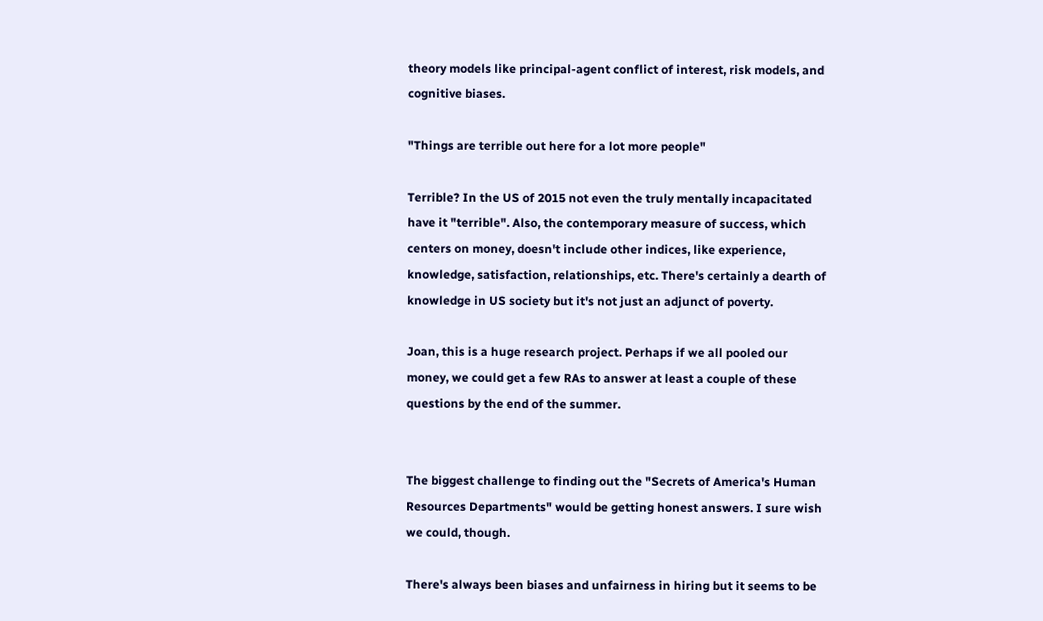theory models like principal-agent conflict of interest, risk models, and cognitive biases.

"Things are terrible out here for a lot more people"

Terrible? In the US of 2015 not even the truly mentally incapacitated have it "terrible". Also, the contemporary measure of success, which centers on money, doesn't include other indices, like experience, knowledge, satisfaction, relationships, etc. There's certainly a dearth of knowledge in US society but it's not just an adjunct of poverty.

Joan, this is a huge research project. Perhaps if we all pooled our money, we could get a few RAs to answer at least a couple of these questions by the end of the summer.


The biggest challenge to finding out the "Secrets of America's Human Resources Departments" would be getting honest answers. I sure wish we could, though.

There's always been biases and unfairness in hiring but it seems to be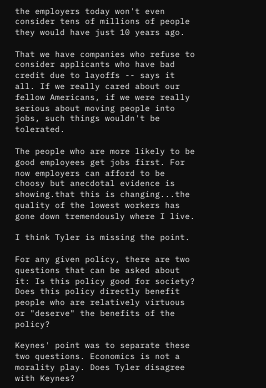the employers today won't even consider tens of millions of people they would have just 10 years ago.

That we have companies who refuse to consider applicants who have bad credit due to layoffs -- says it all. If we really cared about our fellow Americans, if we were really serious about moving people into jobs, such things wouldn't be tolerated.

The people who are more likely to be good employees get jobs first. For now employers can afford to be choosy but anecdotal evidence is showing.that this is changing...the quality of the lowest workers has gone down tremendously where I live.

I think Tyler is missing the point.

For any given policy, there are two questions that can be asked about it: Is this policy good for society? Does this policy directly benefit people who are relatively virtuous or "deserve" the benefits of the policy?

Keynes' point was to separate these two questions. Economics is not a morality play. Does Tyler disagree with Keynes?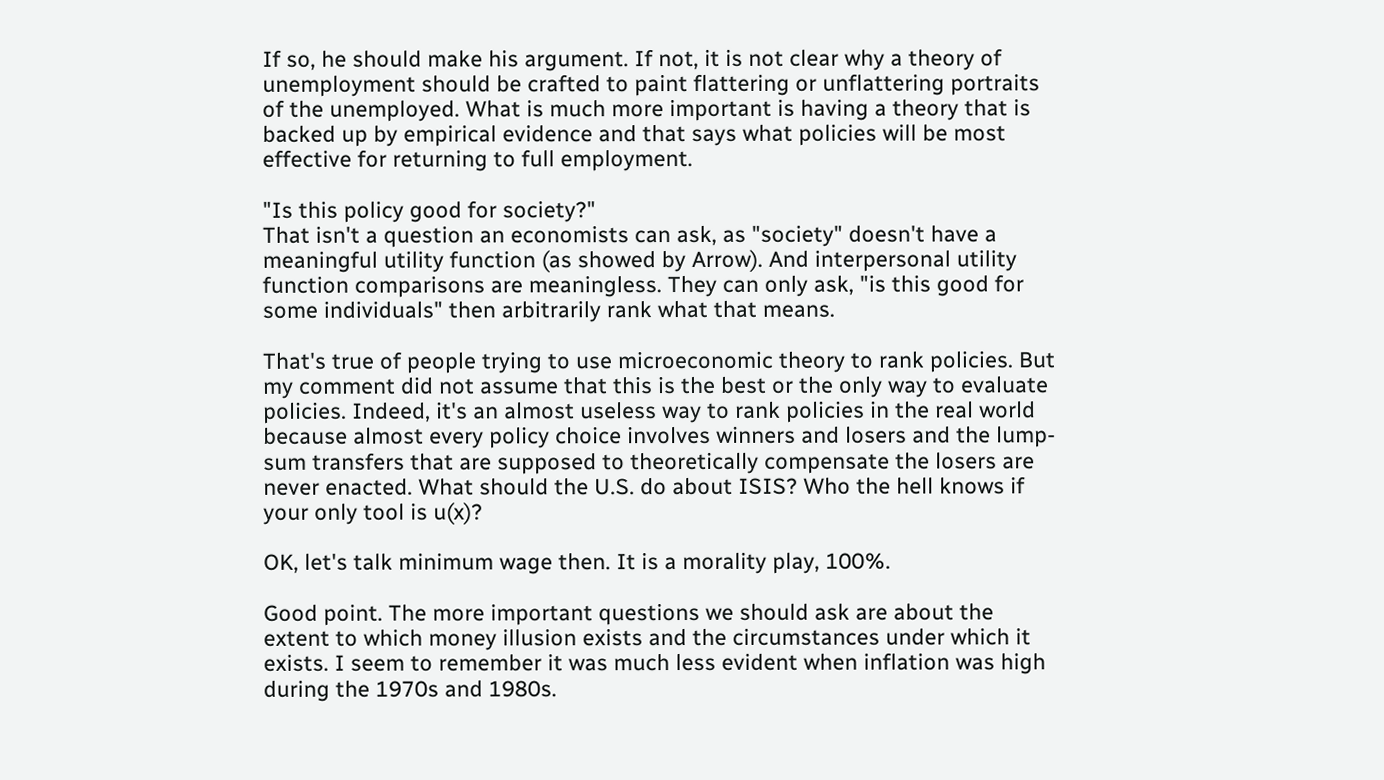If so, he should make his argument. If not, it is not clear why a theory of unemployment should be crafted to paint flattering or unflattering portraits of the unemployed. What is much more important is having a theory that is backed up by empirical evidence and that says what policies will be most effective for returning to full employment.

"Is this policy good for society?"
That isn't a question an economists can ask, as "society" doesn't have a meaningful utility function (as showed by Arrow). And interpersonal utility function comparisons are meaningless. They can only ask, "is this good for some individuals" then arbitrarily rank what that means.

That's true of people trying to use microeconomic theory to rank policies. But my comment did not assume that this is the best or the only way to evaluate policies. Indeed, it's an almost useless way to rank policies in the real world because almost every policy choice involves winners and losers and the lump-sum transfers that are supposed to theoretically compensate the losers are never enacted. What should the U.S. do about ISIS? Who the hell knows if your only tool is u(x)?

OK, let's talk minimum wage then. It is a morality play, 100%.

Good point. The more important questions we should ask are about the extent to which money illusion exists and the circumstances under which it exists. I seem to remember it was much less evident when inflation was high during the 1970s and 1980s.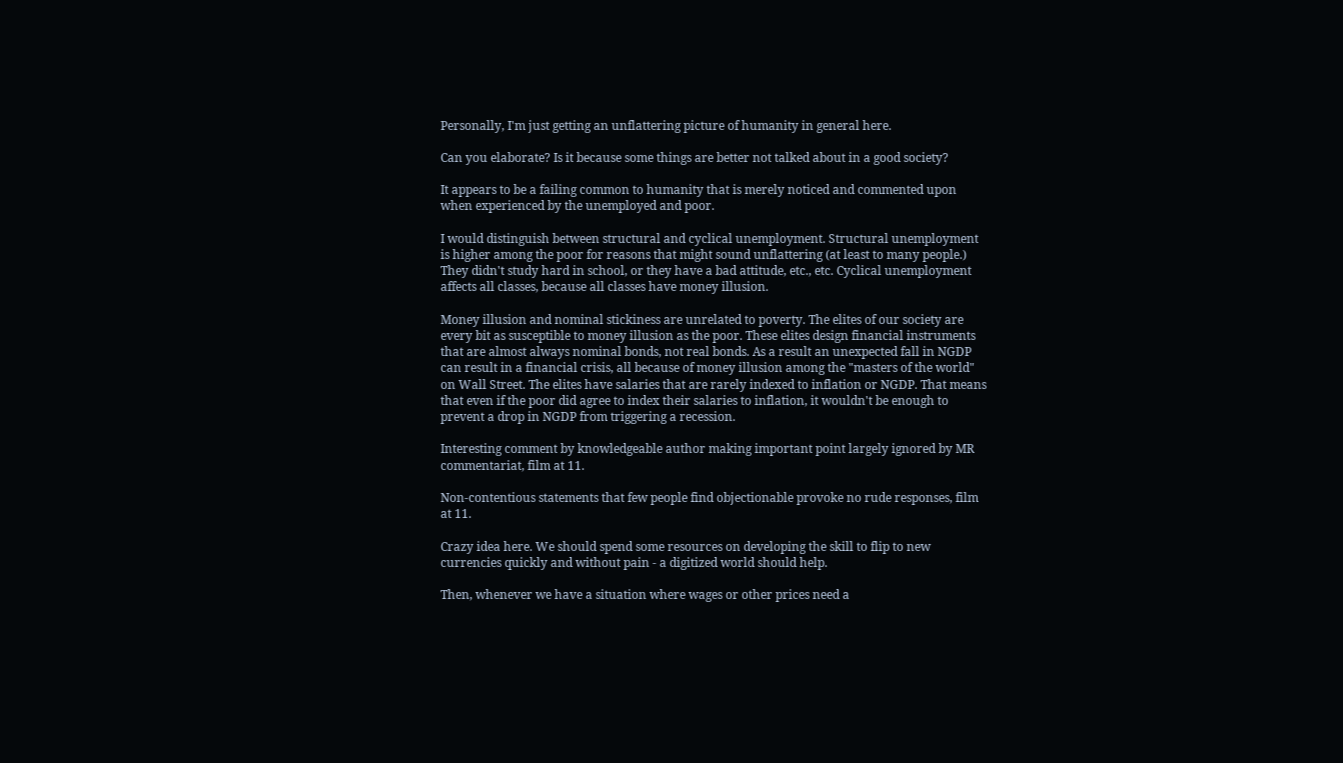Personally, I'm just getting an unflattering picture of humanity in general here.

Can you elaborate? Is it because some things are better not talked about in a good society?

It appears to be a failing common to humanity that is merely noticed and commented upon when experienced by the unemployed and poor.

I would distinguish between structural and cyclical unemployment. Structural unemployment is higher among the poor for reasons that might sound unflattering (at least to many people.) They didn't study hard in school, or they have a bad attitude, etc., etc. Cyclical unemployment affects all classes, because all classes have money illusion.

Money illusion and nominal stickiness are unrelated to poverty. The elites of our society are every bit as susceptible to money illusion as the poor. These elites design financial instruments that are almost always nominal bonds, not real bonds. As a result an unexpected fall in NGDP can result in a financial crisis, all because of money illusion among the "masters of the world" on Wall Street. The elites have salaries that are rarely indexed to inflation or NGDP. That means that even if the poor did agree to index their salaries to inflation, it wouldn't be enough to prevent a drop in NGDP from triggering a recession.

Interesting comment by knowledgeable author making important point largely ignored by MR commentariat, film at 11.

Non-contentious statements that few people find objectionable provoke no rude responses, film at 11.

Crazy idea here. We should spend some resources on developing the skill to flip to new currencies quickly and without pain - a digitized world should help.

Then, whenever we have a situation where wages or other prices need a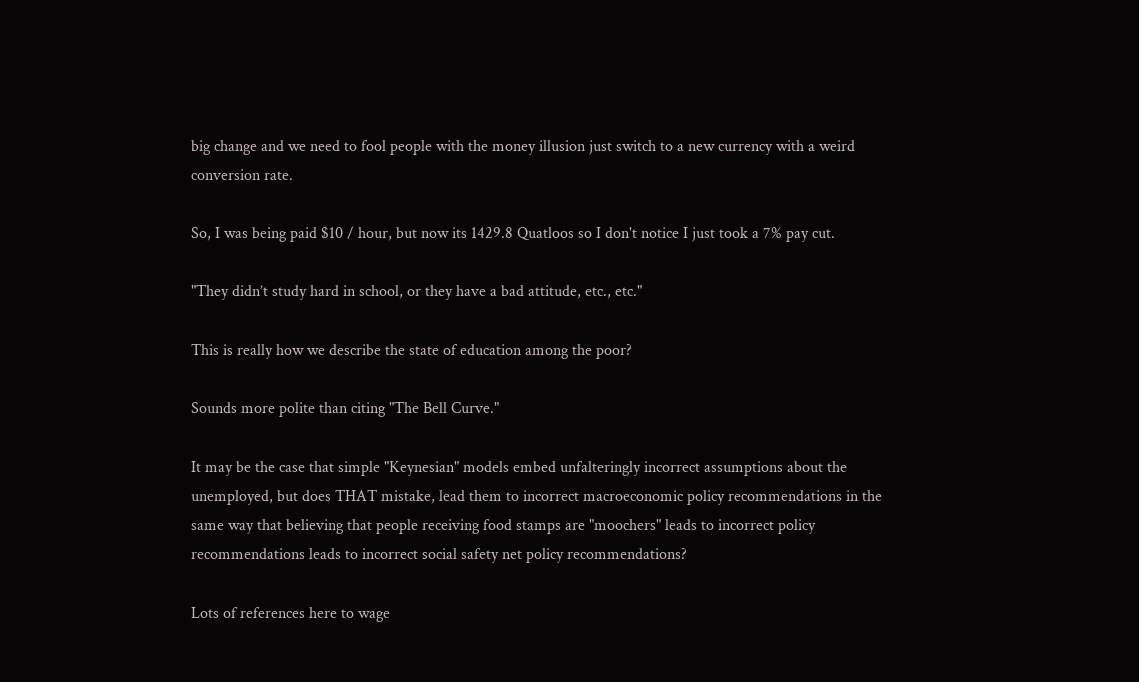big change and we need to fool people with the money illusion just switch to a new currency with a weird conversion rate.

So, I was being paid $10 / hour, but now its 1429.8 Quatloos so I don't notice I just took a 7% pay cut.

"They didn’t study hard in school, or they have a bad attitude, etc., etc."

This is really how we describe the state of education among the poor?

Sounds more polite than citing "The Bell Curve."

It may be the case that simple "Keynesian" models embed unfalteringly incorrect assumptions about the unemployed, but does THAT mistake, lead them to incorrect macroeconomic policy recommendations in the same way that believing that people receiving food stamps are "moochers" leads to incorrect policy recommendations leads to incorrect social safety net policy recommendations?

Lots of references here to wage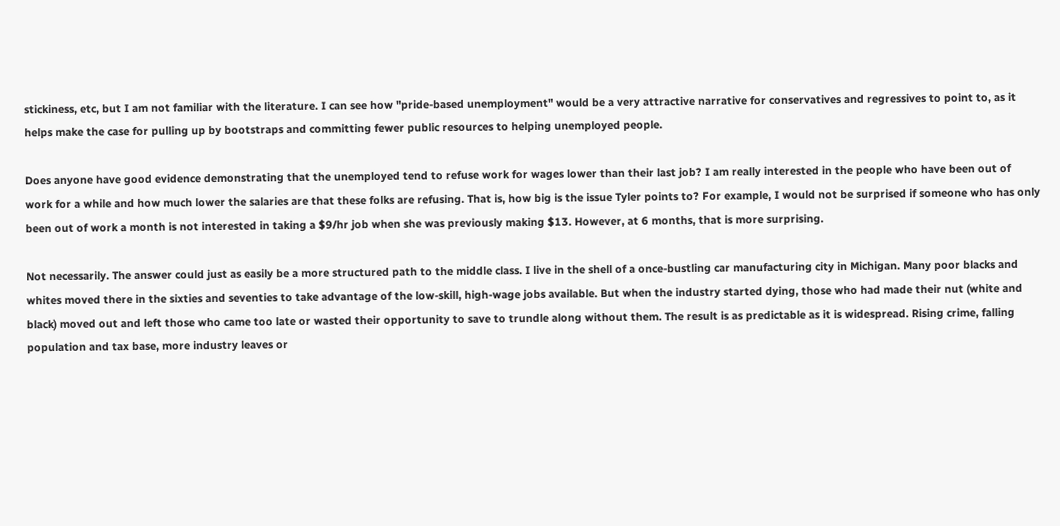stickiness, etc, but I am not familiar with the literature. I can see how "pride-based unemployment" would be a very attractive narrative for conservatives and regressives to point to, as it helps make the case for pulling up by bootstraps and committing fewer public resources to helping unemployed people.

Does anyone have good evidence demonstrating that the unemployed tend to refuse work for wages lower than their last job? I am really interested in the people who have been out of work for a while and how much lower the salaries are that these folks are refusing. That is, how big is the issue Tyler points to? For example, I would not be surprised if someone who has only been out of work a month is not interested in taking a $9/hr job when she was previously making $13. However, at 6 months, that is more surprising.

Not necessarily. The answer could just as easily be a more structured path to the middle class. I live in the shell of a once-bustling car manufacturing city in Michigan. Many poor blacks and whites moved there in the sixties and seventies to take advantage of the low-skill, high-wage jobs available. But when the industry started dying, those who had made their nut (white and black) moved out and left those who came too late or wasted their opportunity to save to trundle along without them. The result is as predictable as it is widespread. Rising crime, falling population and tax base, more industry leaves or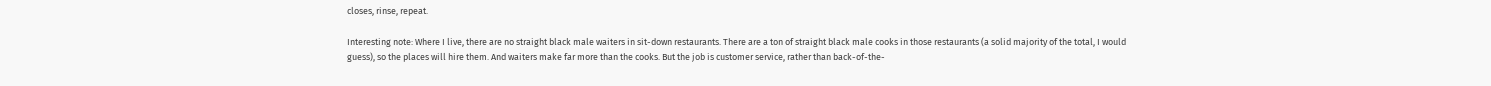closes, rinse, repeat.

Interesting note: Where I live, there are no straight black male waiters in sit-down restaurants. There are a ton of straight black male cooks in those restaurants (a solid majority of the total, I would guess), so the places will hire them. And waiters make far more than the cooks. But the job is customer service, rather than back-of-the-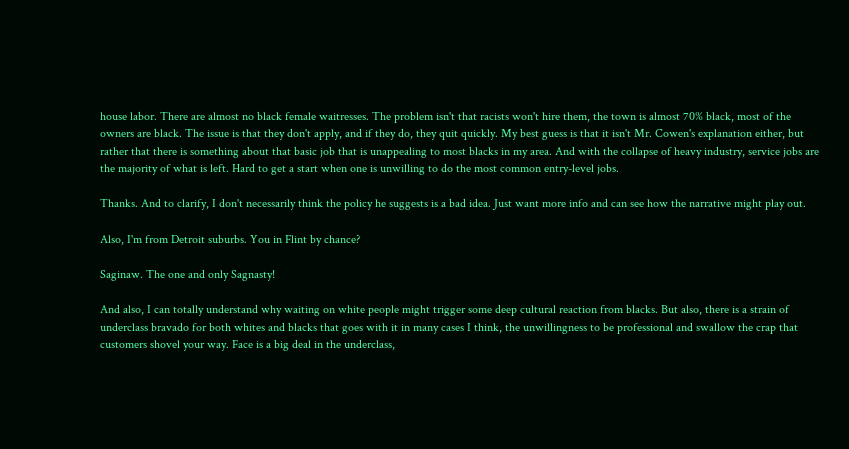house labor. There are almost no black female waitresses. The problem isn't that racists won't hire them, the town is almost 70% black, most of the owners are black. The issue is that they don't apply, and if they do, they quit quickly. My best guess is that it isn't Mr. Cowen's explanation either, but rather that there is something about that basic job that is unappealing to most blacks in my area. And with the collapse of heavy industry, service jobs are the majority of what is left. Hard to get a start when one is unwilling to do the most common entry-level jobs.

Thanks. And to clarify, I don't necessarily think the policy he suggests is a bad idea. Just want more info and can see how the narrative might play out.

Also, I'm from Detroit suburbs. You in Flint by chance?

Saginaw. The one and only Sagnasty!

And also, I can totally understand why waiting on white people might trigger some deep cultural reaction from blacks. But also, there is a strain of underclass bravado for both whites and blacks that goes with it in many cases I think, the unwillingness to be professional and swallow the crap that customers shovel your way. Face is a big deal in the underclass,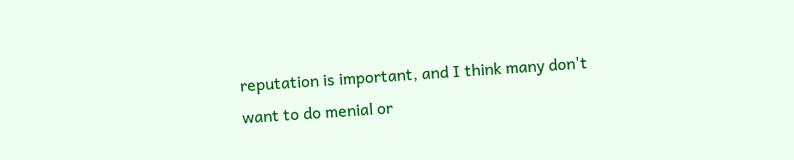reputation is important, and I think many don't want to do menial or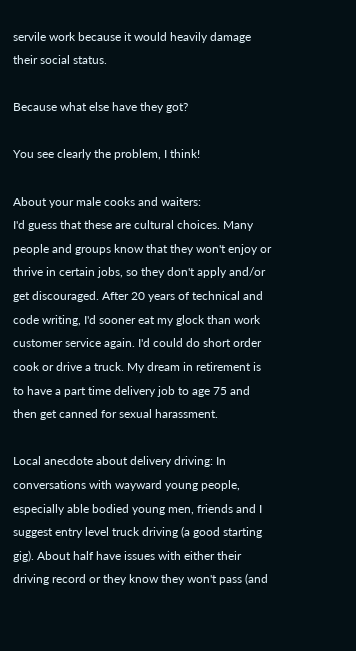servile work because it would heavily damage their social status.

Because what else have they got?

You see clearly the problem, I think!

About your male cooks and waiters:
I'd guess that these are cultural choices. Many people and groups know that they won't enjoy or thrive in certain jobs, so they don't apply and/or get discouraged. After 20 years of technical and code writing, I'd sooner eat my glock than work customer service again. I'd could do short order cook or drive a truck. My dream in retirement is to have a part time delivery job to age 75 and then get canned for sexual harassment.

Local anecdote about delivery driving: In conversations with wayward young people, especially able bodied young men, friends and I suggest entry level truck driving (a good starting gig). About half have issues with either their driving record or they know they won't pass (and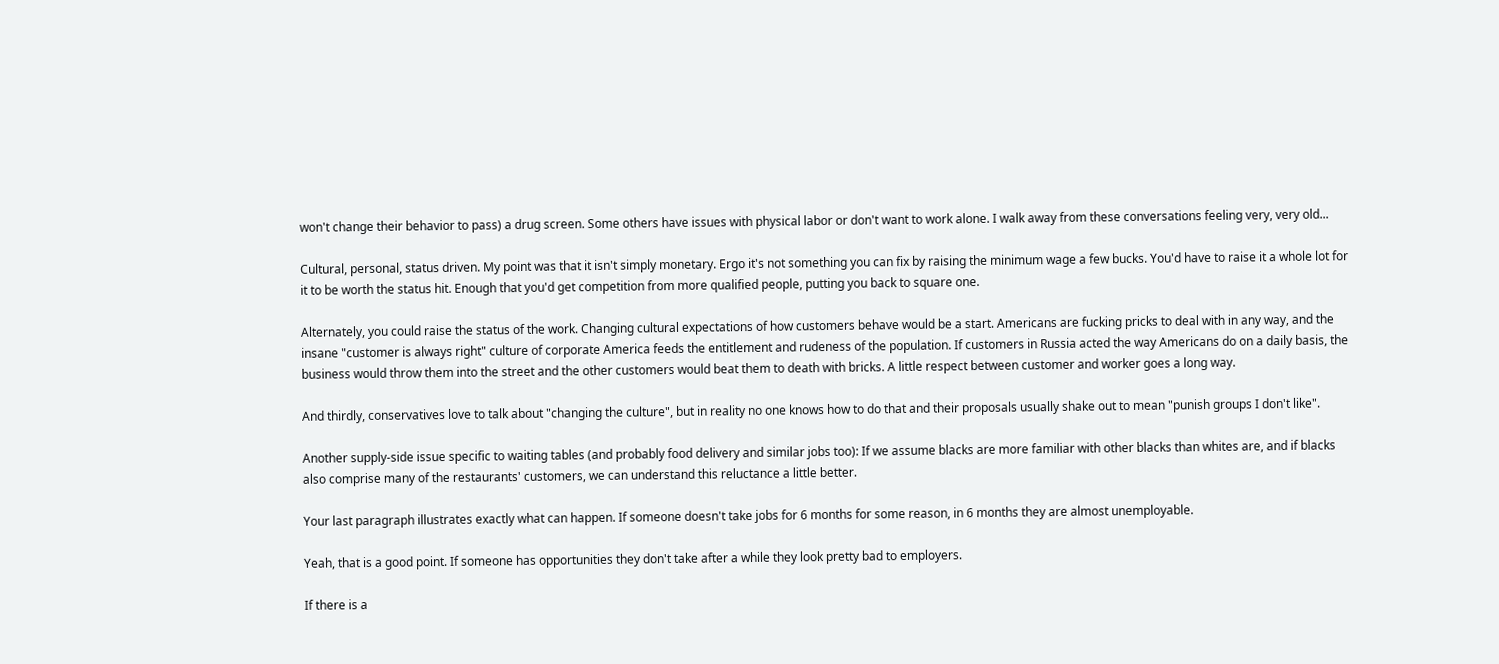won't change their behavior to pass) a drug screen. Some others have issues with physical labor or don't want to work alone. I walk away from these conversations feeling very, very old...

Cultural, personal, status driven. My point was that it isn't simply monetary. Ergo it's not something you can fix by raising the minimum wage a few bucks. You'd have to raise it a whole lot for it to be worth the status hit. Enough that you'd get competition from more qualified people, putting you back to square one.

Alternately, you could raise the status of the work. Changing cultural expectations of how customers behave would be a start. Americans are fucking pricks to deal with in any way, and the insane "customer is always right" culture of corporate America feeds the entitlement and rudeness of the population. If customers in Russia acted the way Americans do on a daily basis, the business would throw them into the street and the other customers would beat them to death with bricks. A little respect between customer and worker goes a long way.

And thirdly, conservatives love to talk about "changing the culture", but in reality no one knows how to do that and their proposals usually shake out to mean "punish groups I don't like".

Another supply-side issue specific to waiting tables (and probably food delivery and similar jobs too): If we assume blacks are more familiar with other blacks than whites are, and if blacks also comprise many of the restaurants' customers, we can understand this reluctance a little better.

Your last paragraph illustrates exactly what can happen. If someone doesn't take jobs for 6 months for some reason, in 6 months they are almost unemployable.

Yeah, that is a good point. If someone has opportunities they don't take after a while they look pretty bad to employers.

If there is a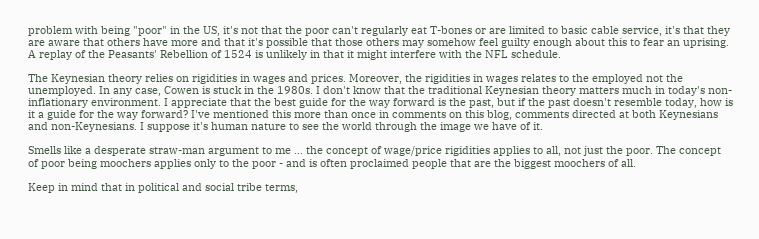problem with being "poor" in the US, it's not that the poor can't regularly eat T-bones or are limited to basic cable service, it's that they are aware that others have more and that it's possible that those others may somehow feel guilty enough about this to fear an uprising. A replay of the Peasants' Rebellion of 1524 is unlikely in that it might interfere with the NFL schedule.

The Keynesian theory relies on rigidities in wages and prices. Moreover, the rigidities in wages relates to the employed not the unemployed. In any case, Cowen is stuck in the 1980s. I don't know that the traditional Keynesian theory matters much in today's non-inflationary environment. I appreciate that the best guide for the way forward is the past, but if the past doesn't resemble today, how is it a guide for the way forward? I've mentioned this more than once in comments on this blog, comments directed at both Keynesians and non-Keynesians. I suppose it's human nature to see the world through the image we have of it.

Smells like a desperate straw-man argument to me ... the concept of wage/price rigidities applies to all, not just the poor. The concept of poor being moochers applies only to the poor - and is often proclaimed people that are the biggest moochers of all.

Keep in mind that in political and social tribe terms,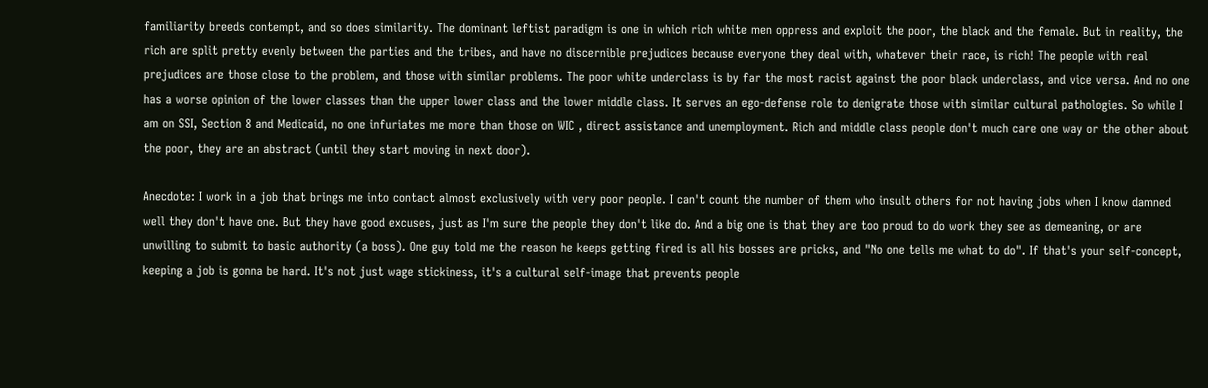familiarity breeds contempt, and so does similarity. The dominant leftist paradigm is one in which rich white men oppress and exploit the poor, the black and the female. But in reality, the rich are split pretty evenly between the parties and the tribes, and have no discernible prejudices because everyone they deal with, whatever their race, is rich! The people with real prejudices are those close to the problem, and those with similar problems. The poor white underclass is by far the most racist against the poor black underclass, and vice versa. And no one has a worse opinion of the lower classes than the upper lower class and the lower middle class. It serves an ego-defense role to denigrate those with similar cultural pathologies. So while I am on SSI, Section 8 and Medicaid, no one infuriates me more than those on WIC , direct assistance and unemployment. Rich and middle class people don't much care one way or the other about the poor, they are an abstract (until they start moving in next door).

Anecdote: I work in a job that brings me into contact almost exclusively with very poor people. I can't count the number of them who insult others for not having jobs when I know damned well they don't have one. But they have good excuses, just as I'm sure the people they don't like do. And a big one is that they are too proud to do work they see as demeaning, or are unwilling to submit to basic authority (a boss). One guy told me the reason he keeps getting fired is all his bosses are pricks, and "No one tells me what to do". If that's your self-concept, keeping a job is gonna be hard. It's not just wage stickiness, it's a cultural self-image that prevents people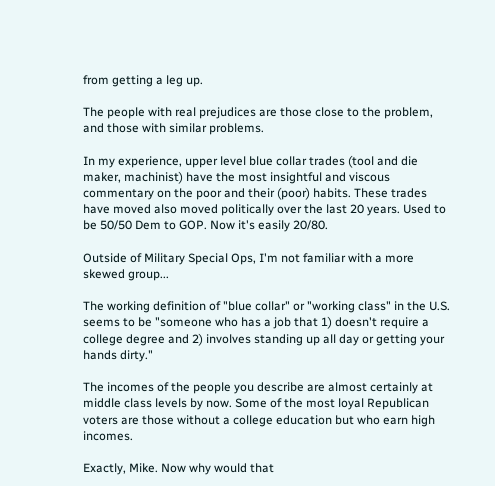from getting a leg up.

The people with real prejudices are those close to the problem, and those with similar problems.

In my experience, upper level blue collar trades (tool and die maker, machinist) have the most insightful and viscous commentary on the poor and their (poor) habits. These trades have moved also moved politically over the last 20 years. Used to be 50/50 Dem to GOP. Now it's easily 20/80.

Outside of Military Special Ops, I'm not familiar with a more skewed group...

The working definition of "blue collar" or "working class" in the U.S. seems to be "someone who has a job that 1) doesn't require a college degree and 2) involves standing up all day or getting your hands dirty."

The incomes of the people you describe are almost certainly at middle class levels by now. Some of the most loyal Republican voters are those without a college education but who earn high incomes.

Exactly, Mike. Now why would that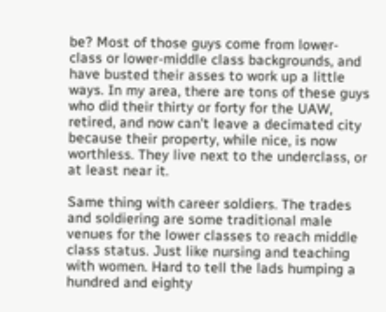be? Most of those guys come from lower-class or lower-middle class backgrounds, and have busted their asses to work up a little ways. In my area, there are tons of these guys who did their thirty or forty for the UAW, retired, and now can't leave a decimated city because their property, while nice, is now worthless. They live next to the underclass, or at least near it.

Same thing with career soldiers. The trades and soldiering are some traditional male venues for the lower classes to reach middle class status. Just like nursing and teaching with women. Hard to tell the lads humping a hundred and eighty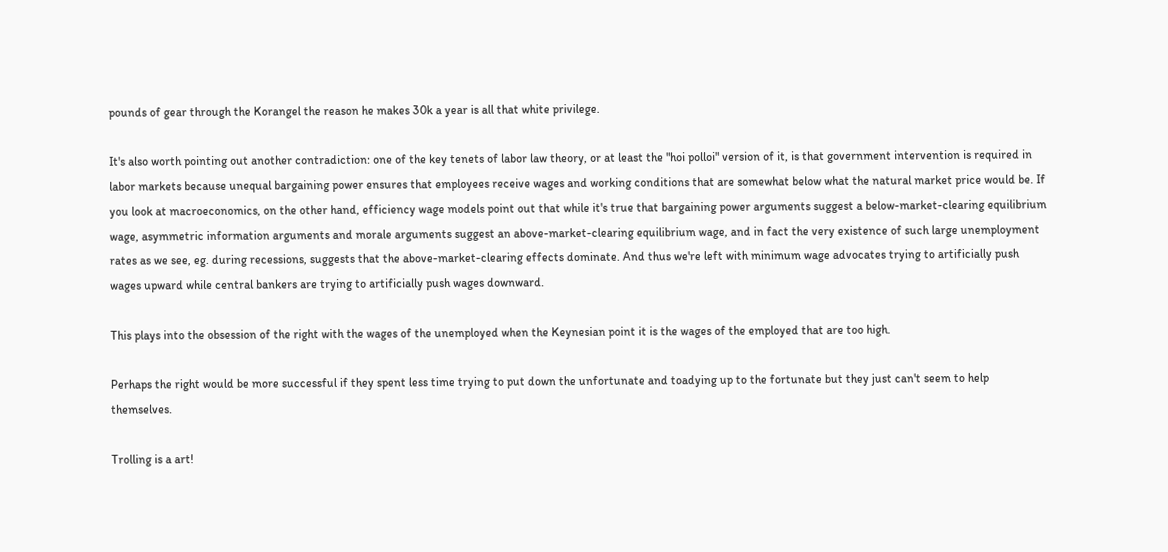pounds of gear through the Korangel the reason he makes 30k a year is all that white privilege.

It's also worth pointing out another contradiction: one of the key tenets of labor law theory, or at least the "hoi polloi" version of it, is that government intervention is required in labor markets because unequal bargaining power ensures that employees receive wages and working conditions that are somewhat below what the natural market price would be. If you look at macroeconomics, on the other hand, efficiency wage models point out that while it's true that bargaining power arguments suggest a below-market-clearing equilibrium wage, asymmetric information arguments and morale arguments suggest an above-market-clearing equilibrium wage, and in fact the very existence of such large unemployment rates as we see, eg. during recessions, suggests that the above-market-clearing effects dominate. And thus we're left with minimum wage advocates trying to artificially push wages upward while central bankers are trying to artificially push wages downward.

This plays into the obsession of the right with the wages of the unemployed when the Keynesian point it is the wages of the employed that are too high.

Perhaps the right would be more successful if they spent less time trying to put down the unfortunate and toadying up to the fortunate but they just can't seem to help themselves.

Trolling is a art!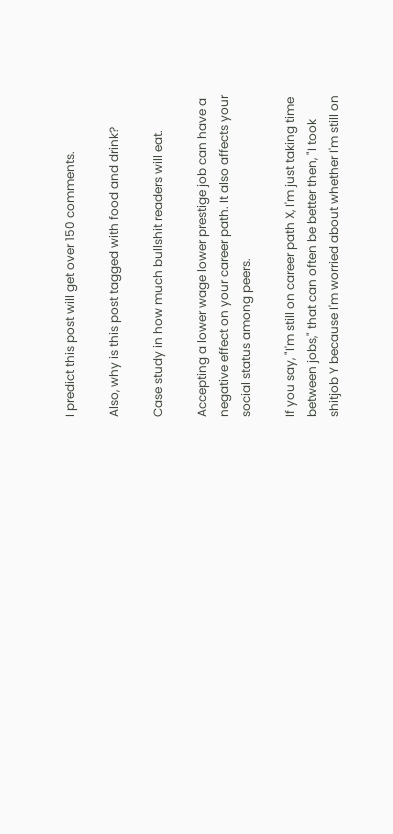I predict this post will get over 150 comments.

Also, why is this post tagged with food and drink?

Case study in how much bullshit readers will eat.

Accepting a lower wage lower prestige job can have a negative effect on your career path. It also affects your social status among peers.

If you say, "I'm still on career path X, I'm just taking time between jobs," that can often be better then, "I took shitjob Y because I'm worried about whether I'm still on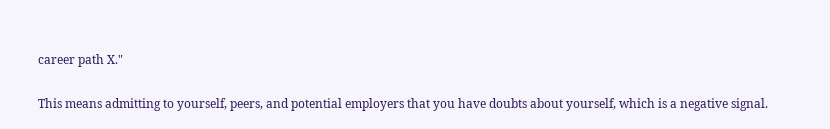career path X."

This means admitting to yourself, peers, and potential employers that you have doubts about yourself, which is a negative signal.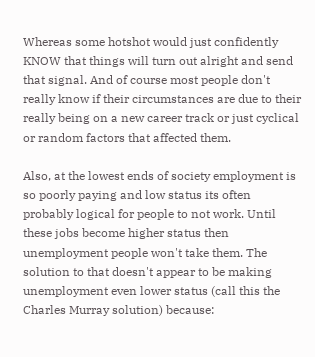Whereas some hotshot would just confidently KNOW that things will turn out alright and send that signal. And of course most people don't really know if their circumstances are due to their really being on a new career track or just cyclical or random factors that affected them.

Also, at the lowest ends of society employment is so poorly paying and low status its often probably logical for people to not work. Until these jobs become higher status then unemployment people won't take them. The solution to that doesn't appear to be making unemployment even lower status (call this the Charles Murray solution) because: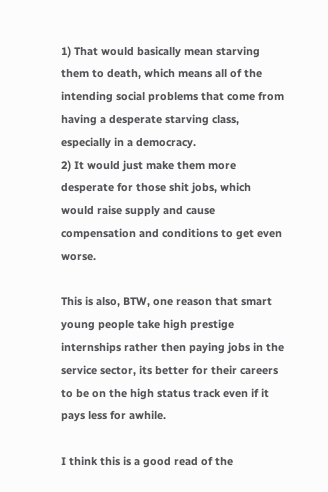1) That would basically mean starving them to death, which means all of the intending social problems that come from having a desperate starving class, especially in a democracy.
2) It would just make them more desperate for those shit jobs, which would raise supply and cause compensation and conditions to get even worse.

This is also, BTW, one reason that smart young people take high prestige internships rather then paying jobs in the service sector, its better for their careers to be on the high status track even if it pays less for awhile.

I think this is a good read of the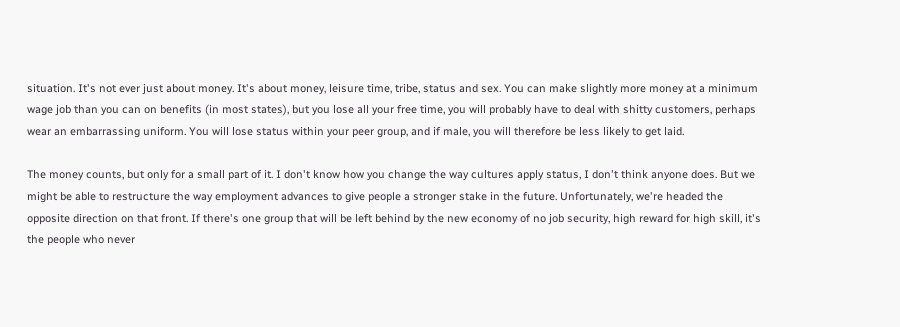situation. It's not ever just about money. It's about money, leisure time, tribe, status and sex. You can make slightly more money at a minimum wage job than you can on benefits (in most states), but you lose all your free time, you will probably have to deal with shitty customers, perhaps wear an embarrassing uniform. You will lose status within your peer group, and if male, you will therefore be less likely to get laid.

The money counts, but only for a small part of it. I don't know how you change the way cultures apply status, I don't think anyone does. But we might be able to restructure the way employment advances to give people a stronger stake in the future. Unfortunately, we're headed the opposite direction on that front. If there's one group that will be left behind by the new economy of no job security, high reward for high skill, it's the people who never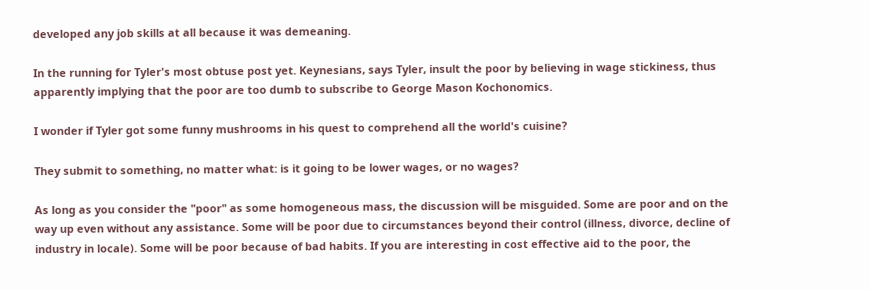developed any job skills at all because it was demeaning.

In the running for Tyler's most obtuse post yet. Keynesians, says Tyler, insult the poor by believing in wage stickiness, thus apparently implying that the poor are too dumb to subscribe to George Mason Kochonomics.

I wonder if Tyler got some funny mushrooms in his quest to comprehend all the world's cuisine?

They submit to something, no matter what: is it going to be lower wages, or no wages?

As long as you consider the "poor" as some homogeneous mass, the discussion will be misguided. Some are poor and on the way up even without any assistance. Some will be poor due to circumstances beyond their control (illness, divorce, decline of industry in locale). Some will be poor because of bad habits. If you are interesting in cost effective aid to the poor, the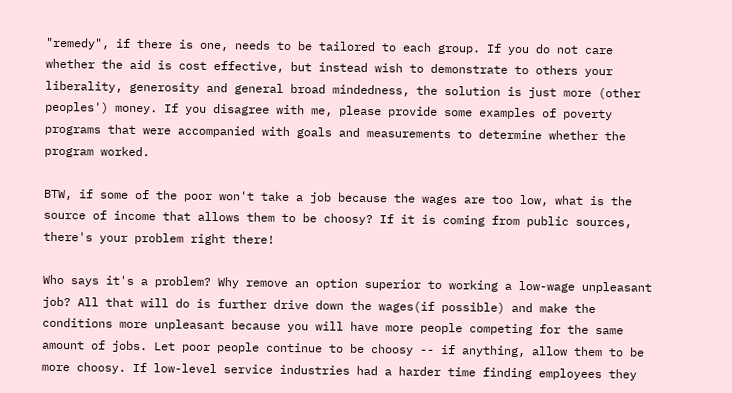"remedy", if there is one, needs to be tailored to each group. If you do not care whether the aid is cost effective, but instead wish to demonstrate to others your liberality, generosity and general broad mindedness, the solution is just more (other peoples') money. If you disagree with me, please provide some examples of poverty programs that were accompanied with goals and measurements to determine whether the program worked.

BTW, if some of the poor won't take a job because the wages are too low, what is the source of income that allows them to be choosy? If it is coming from public sources, there's your problem right there!

Who says it's a problem? Why remove an option superior to working a low-wage unpleasant job? All that will do is further drive down the wages(if possible) and make the conditions more unpleasant because you will have more people competing for the same amount of jobs. Let poor people continue to be choosy -- if anything, allow them to be more choosy. If low-level service industries had a harder time finding employees they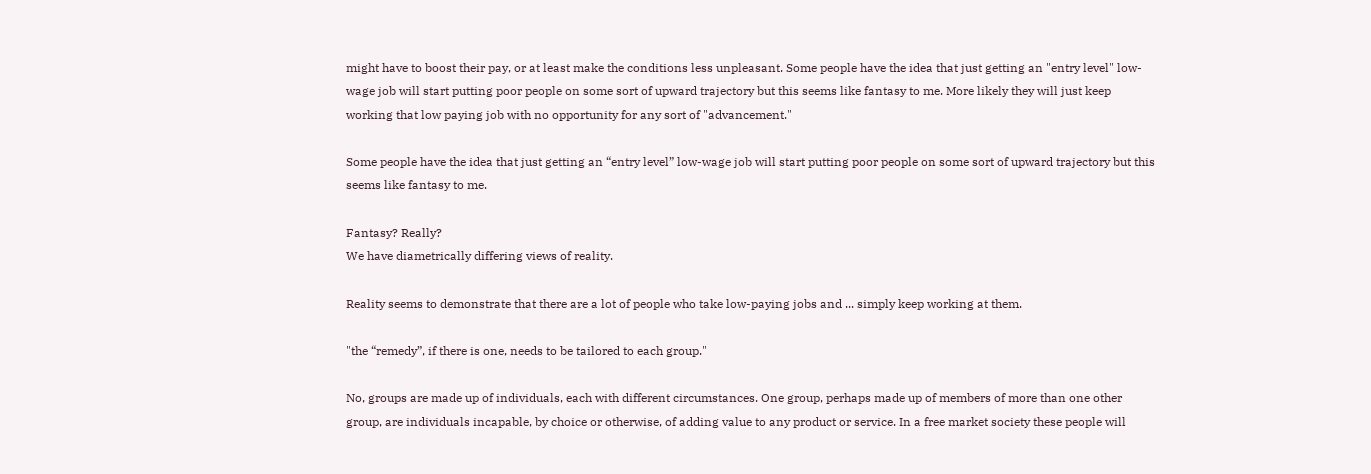might have to boost their pay, or at least make the conditions less unpleasant. Some people have the idea that just getting an "entry level" low-wage job will start putting poor people on some sort of upward trajectory but this seems like fantasy to me. More likely they will just keep working that low paying job with no opportunity for any sort of "advancement."

Some people have the idea that just getting an “entry level” low-wage job will start putting poor people on some sort of upward trajectory but this seems like fantasy to me.

Fantasy? Really?
We have diametrically differing views of reality.

Reality seems to demonstrate that there are a lot of people who take low-paying jobs and ... simply keep working at them.

"the “remedy”, if there is one, needs to be tailored to each group."

No, groups are made up of individuals, each with different circumstances. One group, perhaps made up of members of more than one other group, are individuals incapable, by choice or otherwise, of adding value to any product or service. In a free market society these people will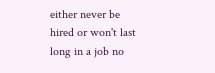either never be hired or won't last long in a job no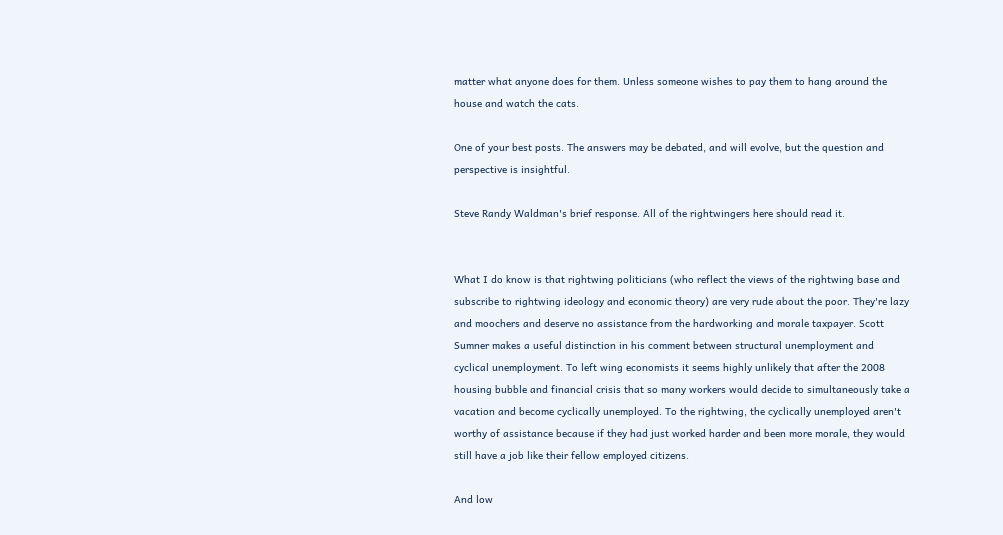matter what anyone does for them. Unless someone wishes to pay them to hang around the house and watch the cats.

One of your best posts. The answers may be debated, and will evolve, but the question and perspective is insightful.

Steve Randy Waldman's brief response. All of the rightwingers here should read it.


What I do know is that rightwing politicians (who reflect the views of the rightwing base and subscribe to rightwing ideology and economic theory) are very rude about the poor. They're lazy and moochers and deserve no assistance from the hardworking and morale taxpayer. Scott Sumner makes a useful distinction in his comment between structural unemployment and cyclical unemployment. To left wing economists it seems highly unlikely that after the 2008 housing bubble and financial crisis that so many workers would decide to simultaneously take a vacation and become cyclically unemployed. To the rightwing, the cyclically unemployed aren't worthy of assistance because if they had just worked harder and been more morale, they would still have a job like their fellow employed citizens.

And low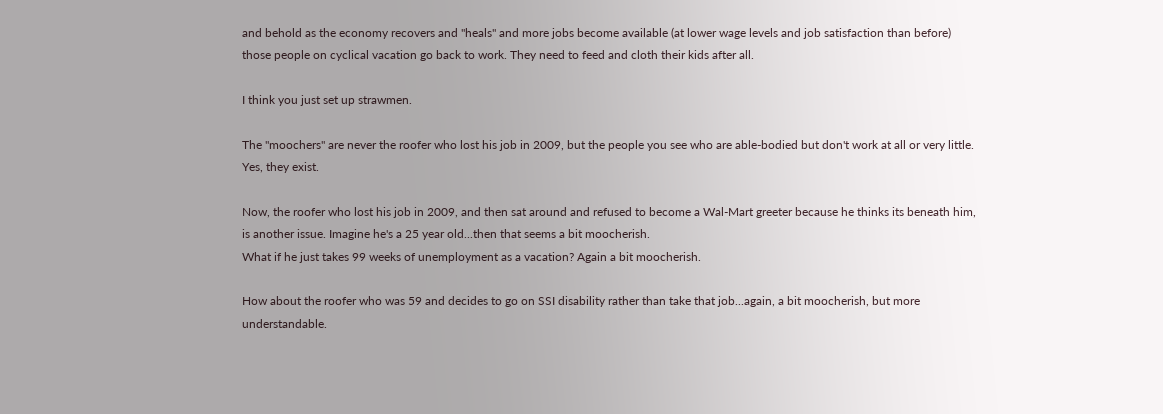and behold as the economy recovers and "heals" and more jobs become available (at lower wage levels and job satisfaction than before) those people on cyclical vacation go back to work. They need to feed and cloth their kids after all.

I think you just set up strawmen.

The "moochers" are never the roofer who lost his job in 2009, but the people you see who are able-bodied but don't work at all or very little. Yes, they exist.

Now, the roofer who lost his job in 2009, and then sat around and refused to become a Wal-Mart greeter because he thinks its beneath him, is another issue. Imagine he's a 25 year old...then that seems a bit moocherish.
What if he just takes 99 weeks of unemployment as a vacation? Again a bit moocherish.

How about the roofer who was 59 and decides to go on SSI disability rather than take that job...again, a bit moocherish, but more understandable.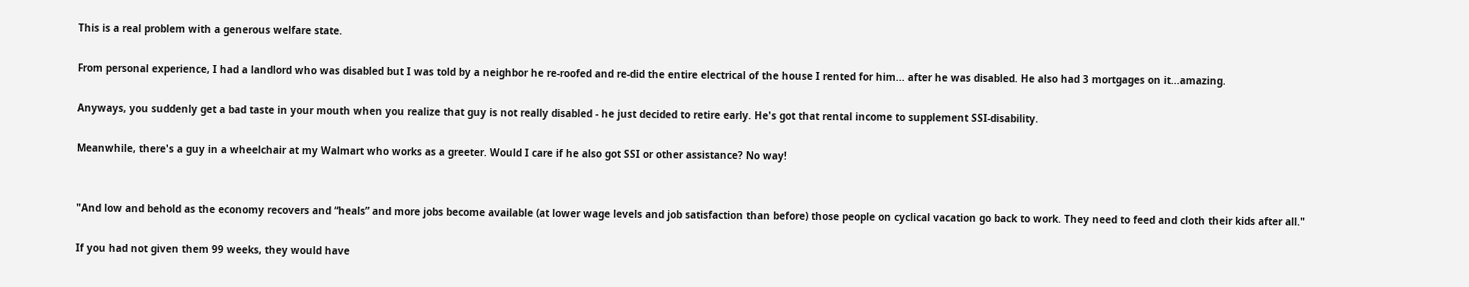This is a real problem with a generous welfare state.

From personal experience, I had a landlord who was disabled but I was told by a neighbor he re-roofed and re-did the entire electrical of the house I rented for him... after he was disabled. He also had 3 mortgages on it...amazing.

Anyways, you suddenly get a bad taste in your mouth when you realize that guy is not really disabled - he just decided to retire early. He's got that rental income to supplement SSI-disability.

Meanwhile, there's a guy in a wheelchair at my Walmart who works as a greeter. Would I care if he also got SSI or other assistance? No way!


"And low and behold as the economy recovers and “heals” and more jobs become available (at lower wage levels and job satisfaction than before) those people on cyclical vacation go back to work. They need to feed and cloth their kids after all."

If you had not given them 99 weeks, they would have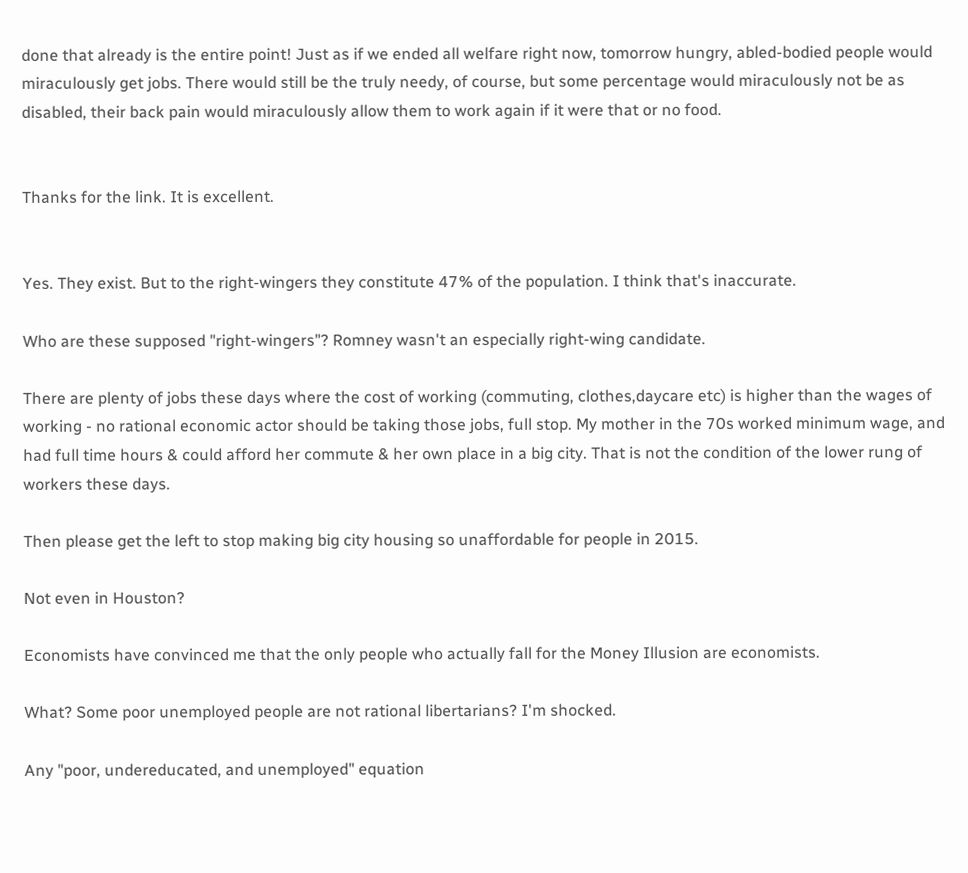done that already is the entire point! Just as if we ended all welfare right now, tomorrow hungry, abled-bodied people would miraculously get jobs. There would still be the truly needy, of course, but some percentage would miraculously not be as disabled, their back pain would miraculously allow them to work again if it were that or no food.


Thanks for the link. It is excellent.


Yes. They exist. But to the right-wingers they constitute 47% of the population. I think that's inaccurate.

Who are these supposed "right-wingers"? Romney wasn't an especially right-wing candidate.

There are plenty of jobs these days where the cost of working (commuting, clothes,daycare etc) is higher than the wages of working - no rational economic actor should be taking those jobs, full stop. My mother in the 70s worked minimum wage, and had full time hours & could afford her commute & her own place in a big city. That is not the condition of the lower rung of workers these days.

Then please get the left to stop making big city housing so unaffordable for people in 2015.

Not even in Houston?

Economists have convinced me that the only people who actually fall for the Money Illusion are economists.

What? Some poor unemployed people are not rational libertarians? I'm shocked.

Any "poor, undereducated, and unemployed" equation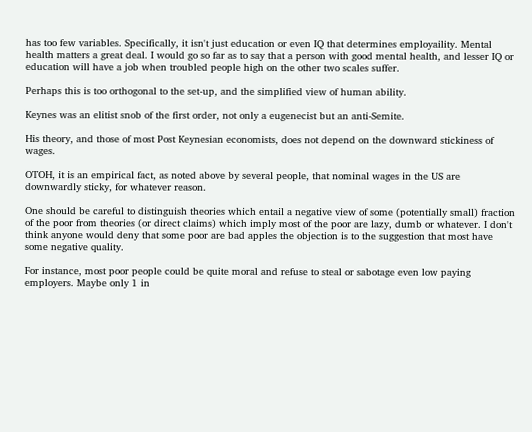has too few variables. Specifically, it isn't just education or even IQ that determines employaility. Mental health matters a great deal. I would go so far as to say that a person with good mental health, and lesser IQ or education will have a job when troubled people high on the other two scales suffer.

Perhaps this is too orthogonal to the set-up, and the simplified view of human ability.

Keynes was an elitist snob of the first order, not only a eugenecist but an anti-Semite.

His theory, and those of most Post Keynesian economists, does not depend on the downward stickiness of wages.

OTOH, it is an empirical fact, as noted above by several people, that nominal wages in the US are downwardly sticky, for whatever reason.

One should be careful to distinguish theories which entail a negative view of some (potentially small) fraction of the poor from theories (or direct claims) which imply most of the poor are lazy, dumb or whatever. I don't think anyone would deny that some poor are bad apples the objection is to the suggestion that most have some negative quality.

For instance, most poor people could be quite moral and refuse to steal or sabotage even low paying employers. Maybe only 1 in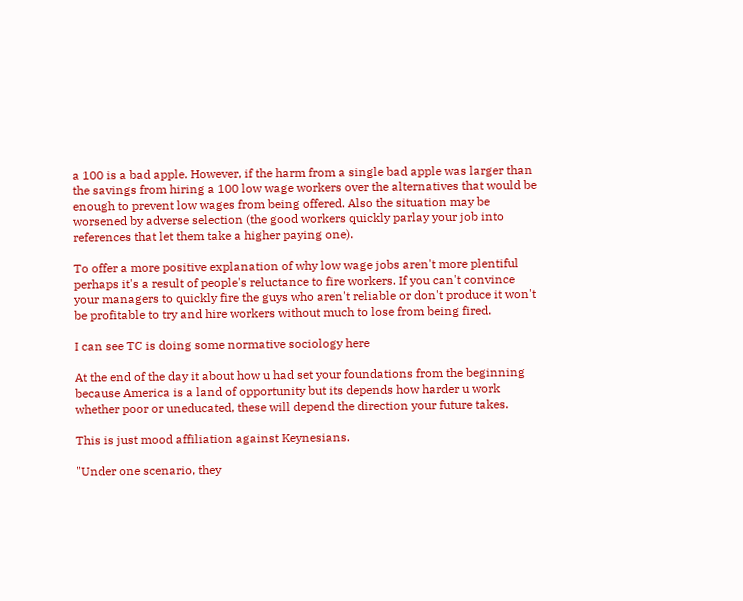a 100 is a bad apple. However, if the harm from a single bad apple was larger than the savings from hiring a 100 low wage workers over the alternatives that would be enough to prevent low wages from being offered. Also the situation may be worsened by adverse selection (the good workers quickly parlay your job into references that let them take a higher paying one).

To offer a more positive explanation of why low wage jobs aren't more plentiful perhaps it's a result of people's reluctance to fire workers. If you can't convince your managers to quickly fire the guys who aren't reliable or don't produce it won't be profitable to try and hire workers without much to lose from being fired.

I can see TC is doing some normative sociology here

At the end of the day it about how u had set your foundations from the beginning because America is a land of opportunity but its depends how harder u work whether poor or uneducated, these will depend the direction your future takes.

This is just mood affiliation against Keynesians.

"Under one scenario, they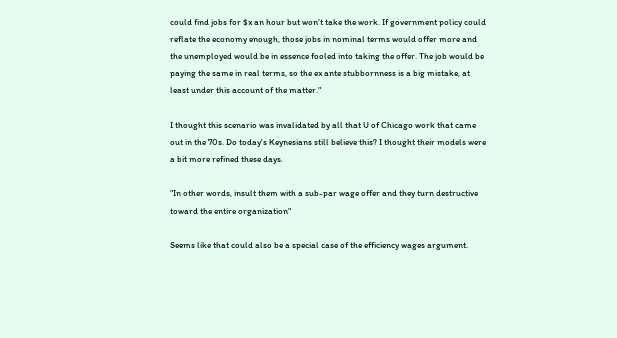could find jobs for $x an hour but won’t take the work. If government policy could reflate the economy enough, those jobs in nominal terms would offer more and the unemployed would be in essence fooled into taking the offer. The job would be paying the same in real terms, so the ex ante stubbornness is a big mistake, at least under this account of the matter."

I thought this scenario was invalidated by all that U of Chicago work that came out in the 70s. Do today's Keynesians still believe this? I thought their models were a bit more refined these days.

"In other words, insult them with a sub-par wage offer and they turn destructive toward the entire organization"

Seems like that could also be a special case of the efficiency wages argument.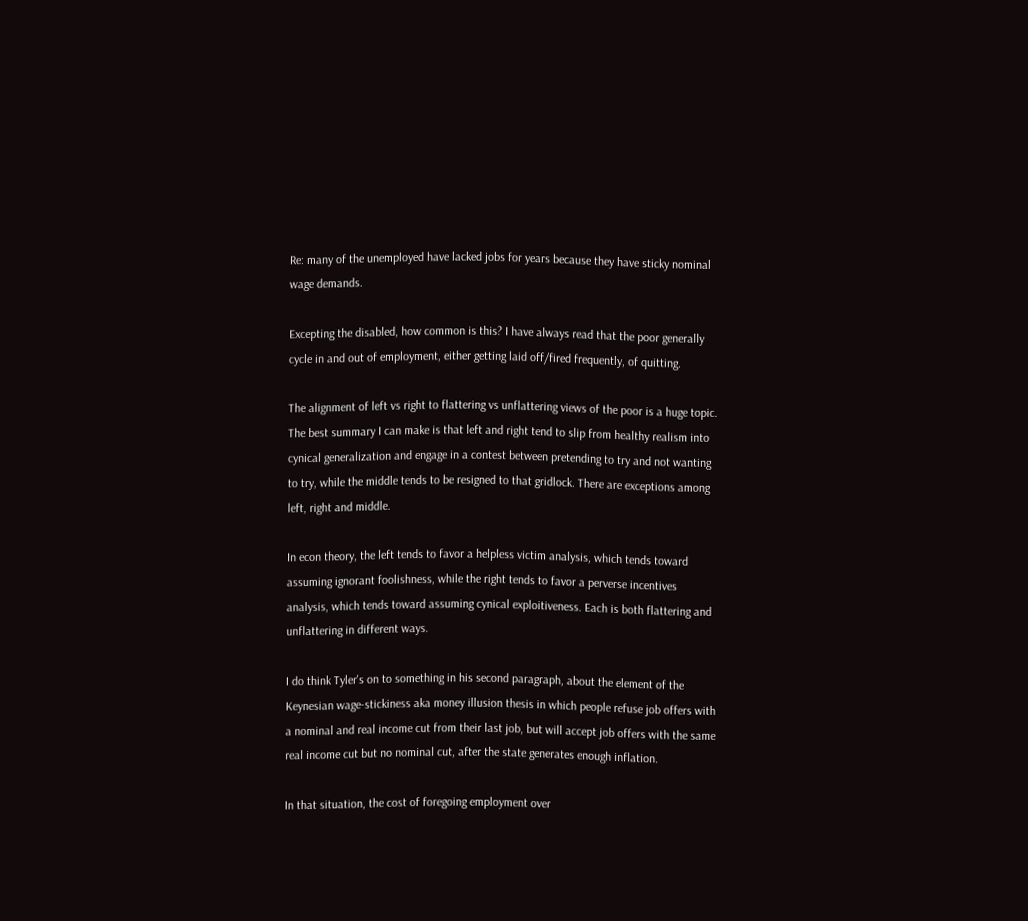Re: many of the unemployed have lacked jobs for years because they have sticky nominal wage demands.

Excepting the disabled, how common is this? I have always read that the poor generally cycle in and out of employment, either getting laid off/fired frequently, of quitting.

The alignment of left vs right to flattering vs unflattering views of the poor is a huge topic. The best summary I can make is that left and right tend to slip from healthy realism into cynical generalization and engage in a contest between pretending to try and not wanting to try, while the middle tends to be resigned to that gridlock. There are exceptions among left, right and middle.

In econ theory, the left tends to favor a helpless victim analysis, which tends toward assuming ignorant foolishness, while the right tends to favor a perverse incentives analysis, which tends toward assuming cynical exploitiveness. Each is both flattering and unflattering in different ways.

I do think Tyler's on to something in his second paragraph, about the element of the Keynesian wage-stickiness aka money illusion thesis in which people refuse job offers with a nominal and real income cut from their last job, but will accept job offers with the same real income cut but no nominal cut, after the state generates enough inflation.

In that situation, the cost of foregoing employment over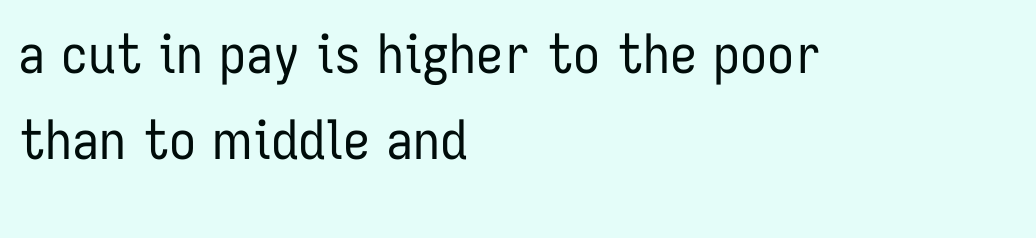a cut in pay is higher to the poor than to middle and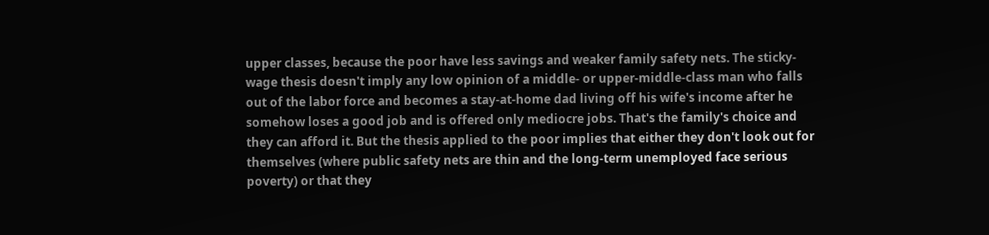upper classes, because the poor have less savings and weaker family safety nets. The sticky-wage thesis doesn't imply any low opinion of a middle- or upper-middle-class man who falls out of the labor force and becomes a stay-at-home dad living off his wife's income after he somehow loses a good job and is offered only mediocre jobs. That's the family's choice and they can afford it. But the thesis applied to the poor implies that either they don't look out for themselves (where public safety nets are thin and the long-term unemployed face serious poverty) or that they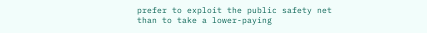prefer to exploit the public safety net than to take a lower-paying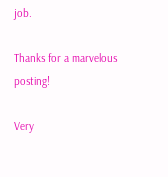job.

Thanks for a marvelous posting!

Very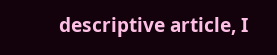descriptive article, I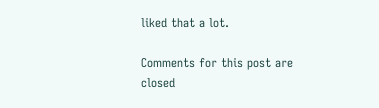liked that a lot.

Comments for this post are closed